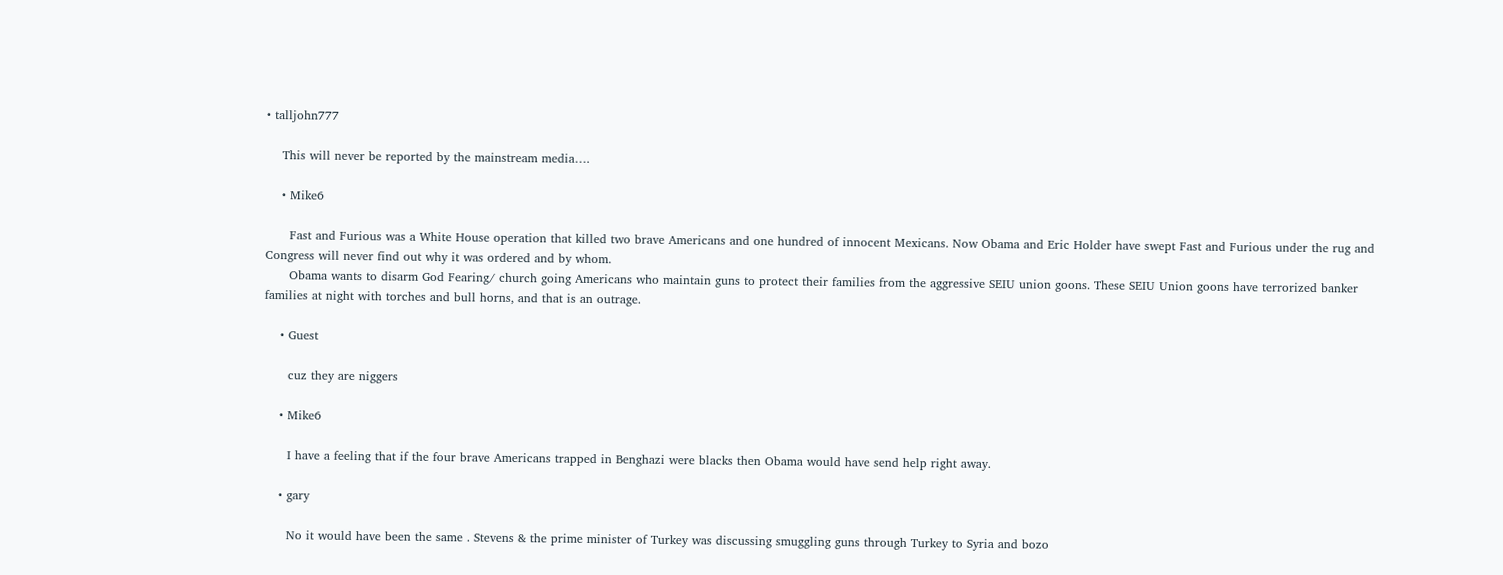• talljohn777

    This will never be reported by the mainstream media….

    • Mike6

      Fast and Furious was a White House operation that killed two brave Americans and one hundred of innocent Mexicans. Now Obama and Eric Holder have swept Fast and Furious under the rug and Congress will never find out why it was ordered and by whom.
      Obama wants to disarm God Fearing/ church going Americans who maintain guns to protect their families from the aggressive SEIU union goons. These SEIU Union goons have terrorized banker families at night with torches and bull horns, and that is an outrage.

    • Guest

      cuz they are niggers

    • Mike6

      I have a feeling that if the four brave Americans trapped in Benghazi were blacks then Obama would have send help right away.

    • gary

      No it would have been the same . Stevens & the prime minister of Turkey was discussing smuggling guns through Turkey to Syria and bozo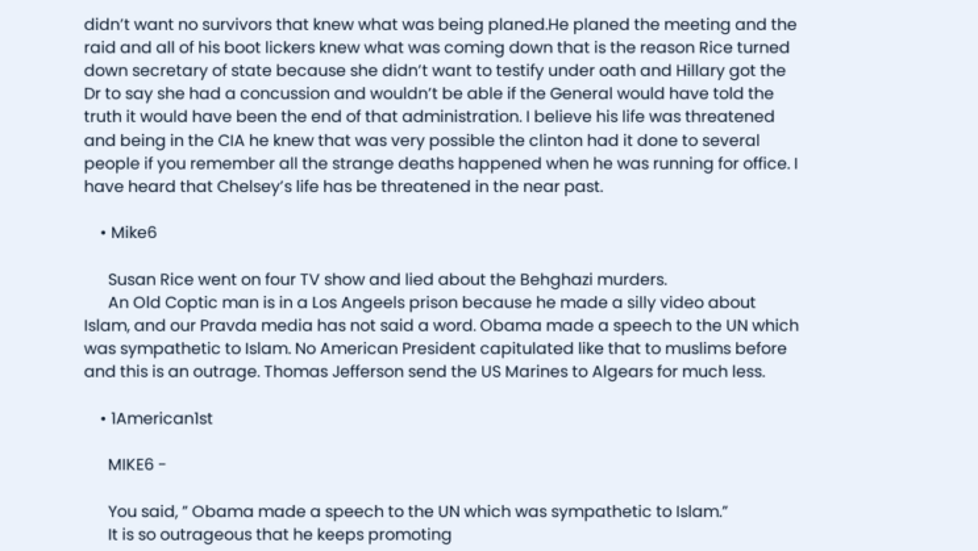didn’t want no survivors that knew what was being planed.He planed the meeting and the raid and all of his boot lickers knew what was coming down that is the reason Rice turned down secretary of state because she didn’t want to testify under oath and Hillary got the Dr to say she had a concussion and wouldn’t be able if the General would have told the truth it would have been the end of that administration. I believe his life was threatened and being in the CIA he knew that was very possible the clinton had it done to several people if you remember all the strange deaths happened when he was running for office. I have heard that Chelsey’s life has be threatened in the near past.

    • Mike6

      Susan Rice went on four TV show and lied about the Behghazi murders.
      An Old Coptic man is in a Los Angeels prison because he made a silly video about Islam, and our Pravda media has not said a word. Obama made a speech to the UN which was sympathetic to Islam. No American President capitulated like that to muslims before and this is an outrage. Thomas Jefferson send the US Marines to Algears for much less.

    • 1American1st

      MIKE6 -

      You said, ” Obama made a speech to the UN which was sympathetic to Islam.”
      It is so outrageous that he keeps promoting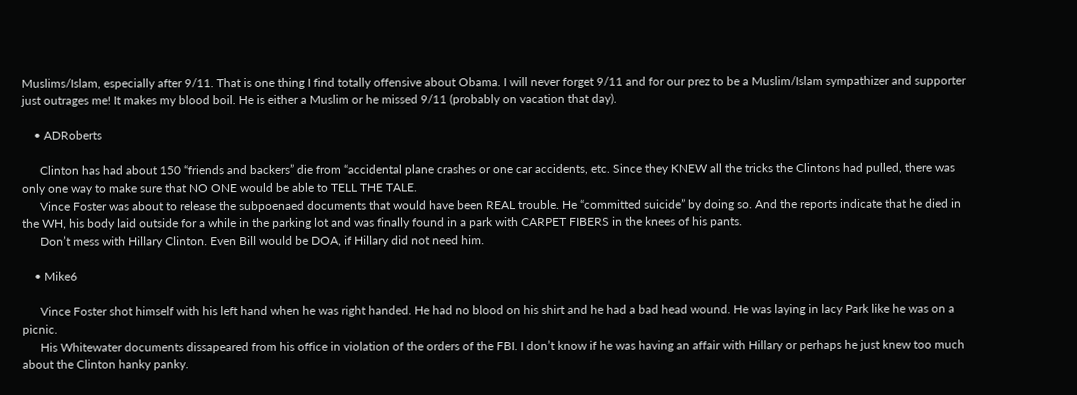Muslims/Islam, especially after 9/11. That is one thing I find totally offensive about Obama. I will never forget 9/11 and for our prez to be a Muslim/Islam sympathizer and supporter just outrages me! It makes my blood boil. He is either a Muslim or he missed 9/11 (probably on vacation that day).

    • ADRoberts

      Clinton has had about 150 “friends and backers” die from “accidental plane crashes or one car accidents, etc. Since they KNEW all the tricks the Clintons had pulled, there was only one way to make sure that NO ONE would be able to TELL THE TALE.
      Vince Foster was about to release the subpoenaed documents that would have been REAL trouble. He “committed suicide” by doing so. And the reports indicate that he died in the WH, his body laid outside for a while in the parking lot and was finally found in a park with CARPET FIBERS in the knees of his pants.
      Don’t mess with Hillary Clinton. Even Bill would be DOA, if Hillary did not need him.

    • Mike6

      Vince Foster shot himself with his left hand when he was right handed. He had no blood on his shirt and he had a bad head wound. He was laying in lacy Park like he was on a picnic.
      His Whitewater documents dissapeared from his office in violation of the orders of the FBI. I don’t know if he was having an affair with Hillary or perhaps he just knew too much about the Clinton hanky panky.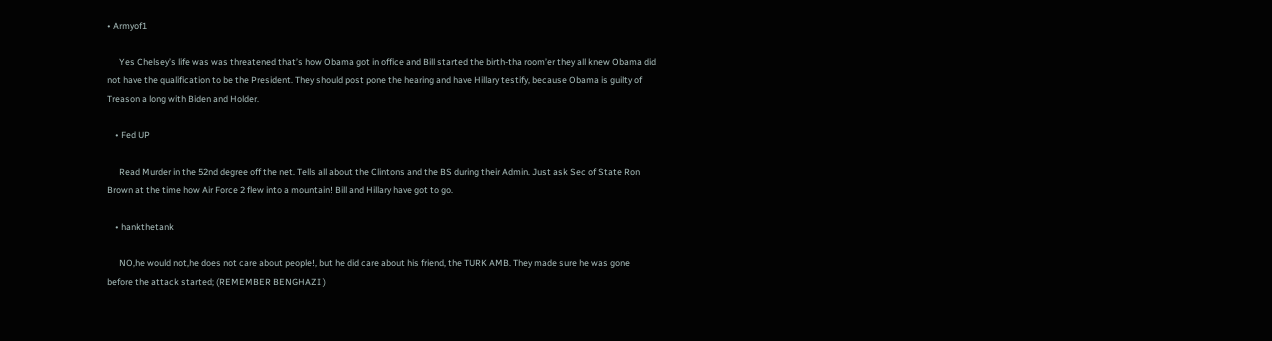• Armyof1

      Yes Chelsey’s life was was threatened that’s how Obama got in office and Bill started the birth-tha room’er they all knew Obama did not have the qualification to be the President. They should post pone the hearing and have Hillary testify, because Obama is guilty of Treason a long with Biden and Holder.

    • Fed UP

      Read Murder in the 52nd degree off the net. Tells all about the Clintons and the BS during their Admin. Just ask Sec of State Ron Brown at the time how Air Force 2 flew into a mountain! Bill and Hillary have got to go.

    • hankthetank

      NO,he would not,he does not care about people!, but he did care about his friend, the TURK AMB. They made sure he was gone before the attack started; (REMEMBER BENGHAZI )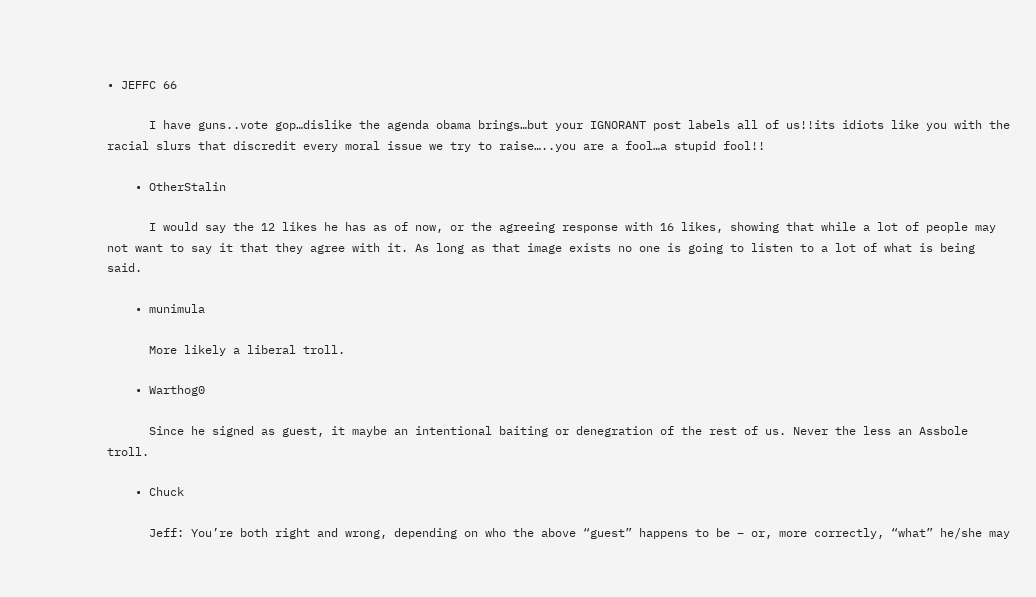• JEFFC 66

      I have guns..vote gop…dislike the agenda obama brings…but your IGNORANT post labels all of us!!its idiots like you with the racial slurs that discredit every moral issue we try to raise…..you are a fool…a stupid fool!!

    • OtherStalin

      I would say the 12 likes he has as of now, or the agreeing response with 16 likes, showing that while a lot of people may not want to say it that they agree with it. As long as that image exists no one is going to listen to a lot of what is being said.

    • munimula

      More likely a liberal troll.

    • Warthog0

      Since he signed as guest, it maybe an intentional baiting or denegration of the rest of us. Never the less an Assbole troll.

    • Chuck

      Jeff: You’re both right and wrong, depending on who the above “guest” happens to be – or, more correctly, “what” he/she may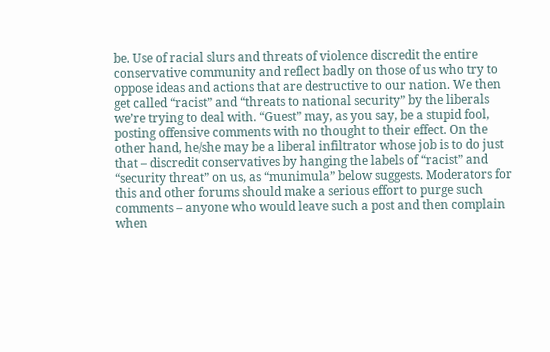be. Use of racial slurs and threats of violence discredit the entire conservative community and reflect badly on those of us who try to oppose ideas and actions that are destructive to our nation. We then get called “racist” and “threats to national security” by the liberals we’re trying to deal with. “Guest” may, as you say, be a stupid fool, posting offensive comments with no thought to their effect. On the other hand, he/she may be a liberal infiltrator whose job is to do just that – discredit conservatives by hanging the labels of “racist” and “security threat” on us, as “munimula” below suggests. Moderators for this and other forums should make a serious effort to purge such comments – anyone who would leave such a post and then complain when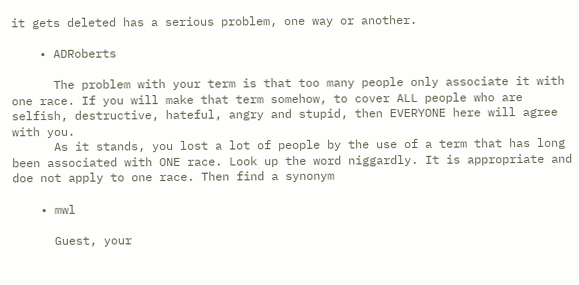it gets deleted has a serious problem, one way or another.

    • ADRoberts

      The problem with your term is that too many people only associate it with one race. If you will make that term somehow, to cover ALL people who are selfish, destructive, hateful, angry and stupid, then EVERYONE here will agree with you.
      As it stands, you lost a lot of people by the use of a term that has long been associated with ONE race. Look up the word niggardly. It is appropriate and doe not apply to one race. Then find a synonym

    • mwl

      Guest, your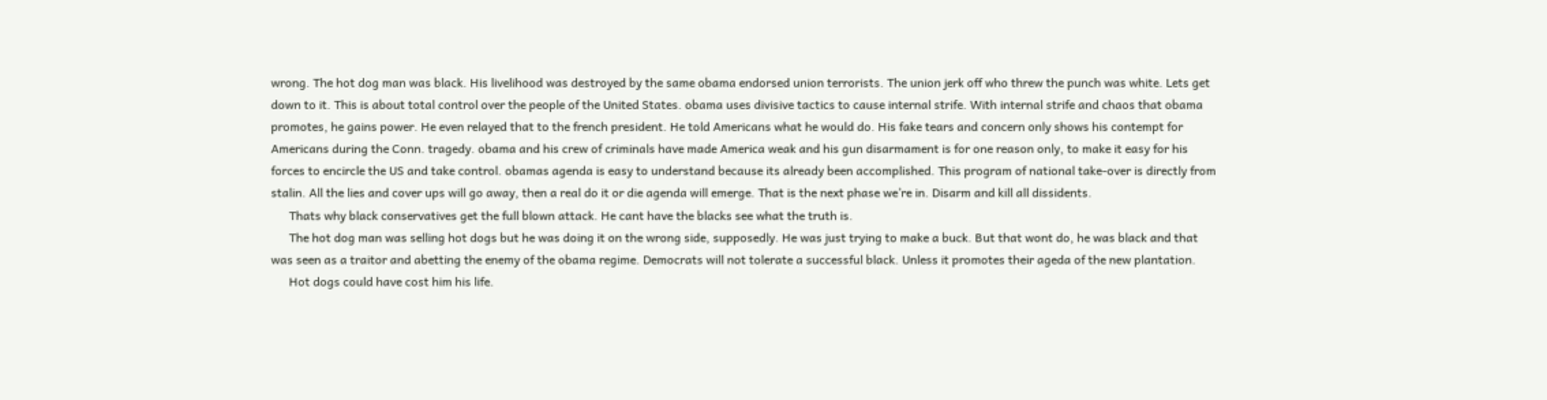wrong. The hot dog man was black. His livelihood was destroyed by the same obama endorsed union terrorists. The union jerk off who threw the punch was white. Lets get down to it. This is about total control over the people of the United States. obama uses divisive tactics to cause internal strife. With internal strife and chaos that obama promotes, he gains power. He even relayed that to the french president. He told Americans what he would do. His fake tears and concern only shows his contempt for Americans during the Conn. tragedy. obama and his crew of criminals have made America weak and his gun disarmament is for one reason only, to make it easy for his forces to encircle the US and take control. obamas agenda is easy to understand because its already been accomplished. This program of national take-over is directly from stalin. All the lies and cover ups will go away, then a real do it or die agenda will emerge. That is the next phase we’re in. Disarm and kill all dissidents.
      Thats why black conservatives get the full blown attack. He cant have the blacks see what the truth is.
      The hot dog man was selling hot dogs but he was doing it on the wrong side, supposedly. He was just trying to make a buck. But that wont do, he was black and that was seen as a traitor and abetting the enemy of the obama regime. Democrats will not tolerate a successful black. Unless it promotes their ageda of the new plantation.
      Hot dogs could have cost him his life.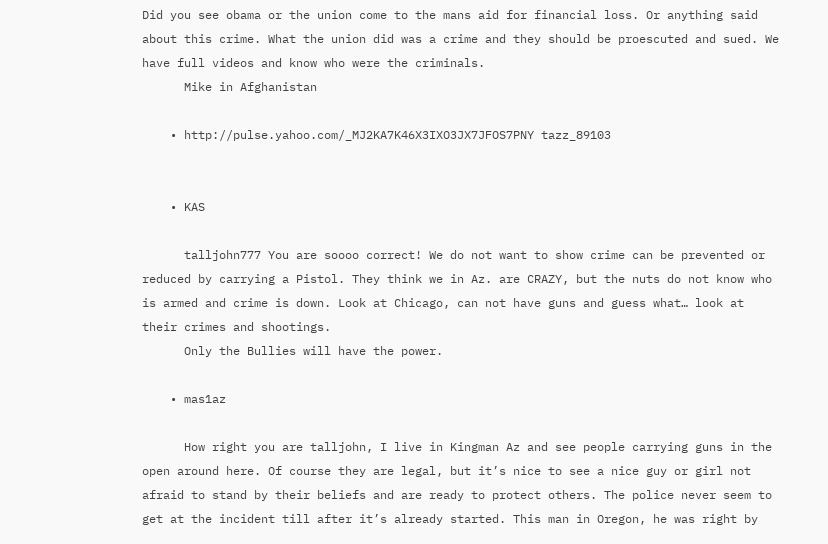Did you see obama or the union come to the mans aid for financial loss. Or anything said about this crime. What the union did was a crime and they should be proescuted and sued. We have full videos and know who were the criminals.
      Mike in Afghanistan

    • http://pulse.yahoo.com/_MJ2KA7K46X3IXO3JX7JFOS7PNY tazz_89103


    • KAS

      talljohn777 You are soooo correct! We do not want to show crime can be prevented or reduced by carrying a Pistol. They think we in Az. are CRAZY, but the nuts do not know who is armed and crime is down. Look at Chicago, can not have guns and guess what… look at their crimes and shootings.
      Only the Bullies will have the power.

    • mas1az

      How right you are talljohn, I live in Kingman Az and see people carrying guns in the open around here. Of course they are legal, but it’s nice to see a nice guy or girl not afraid to stand by their beliefs and are ready to protect others. The police never seem to get at the incident till after it’s already started. This man in Oregon, he was right by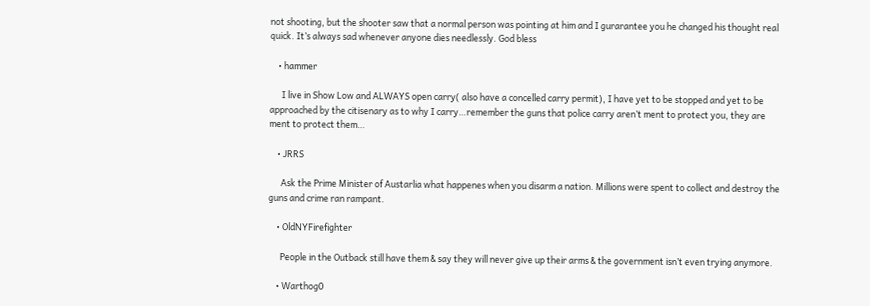not shooting, but the shooter saw that a normal person was pointing at him and I gurarantee you he changed his thought real quick. It’s always sad whenever anyone dies needlessly. God bless

    • hammer

      I live in Show Low and ALWAYS open carry( also have a concelled carry permit), I have yet to be stopped and yet to be approached by the citisenary as to why I carry…remember the guns that police carry aren’t ment to protect you, they are ment to protect them…

    • JRRS

      Ask the Prime Minister of Austarlia what happenes when you disarm a nation. Millions were spent to collect and destroy the guns and crime ran rampant.

    • OldNYFirefighter

      People in the Outback still have them & say they will never give up their arms & the government isn’t even trying anymore.

    • Warthog0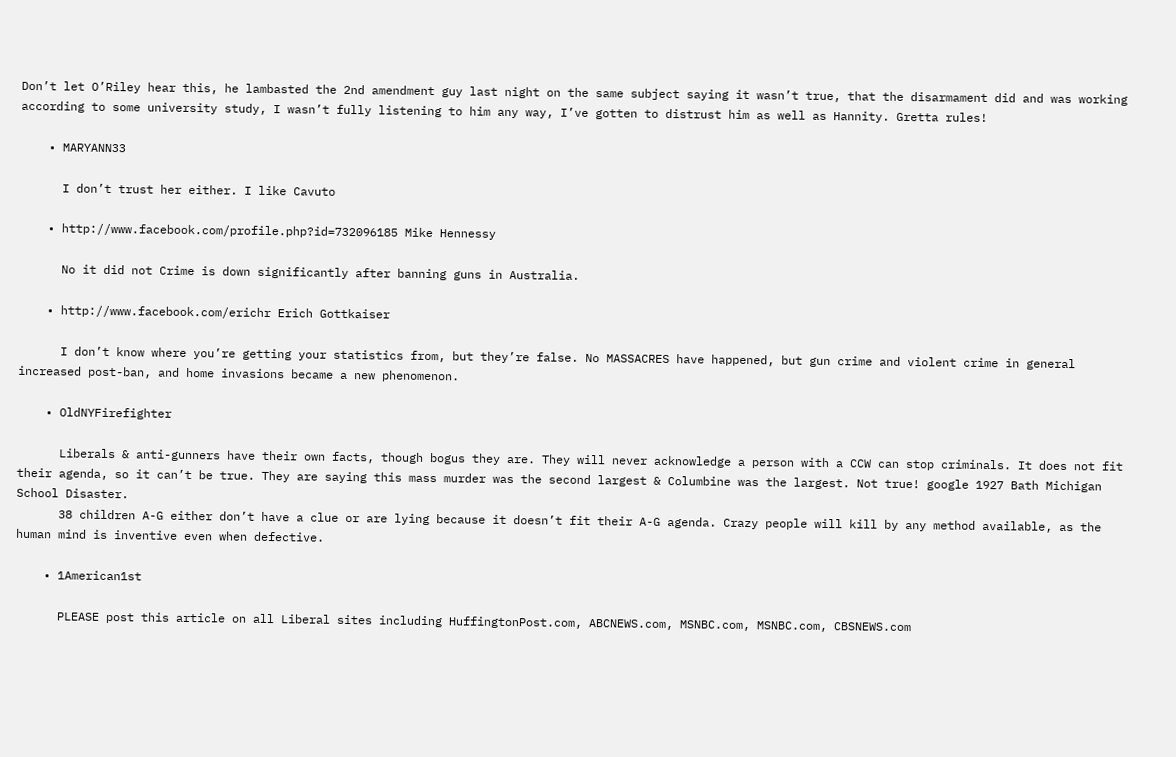Don’t let O’Riley hear this, he lambasted the 2nd amendment guy last night on the same subject saying it wasn’t true, that the disarmament did and was working according to some university study, I wasn’t fully listening to him any way, I’ve gotten to distrust him as well as Hannity. Gretta rules!

    • MARYANN33

      I don’t trust her either. I like Cavuto

    • http://www.facebook.com/profile.php?id=732096185 Mike Hennessy

      No it did not Crime is down significantly after banning guns in Australia.

    • http://www.facebook.com/erichr Erich Gottkaiser

      I don’t know where you’re getting your statistics from, but they’re false. No MASSACRES have happened, but gun crime and violent crime in general increased post-ban, and home invasions became a new phenomenon.

    • OldNYFirefighter

      Liberals & anti-gunners have their own facts, though bogus they are. They will never acknowledge a person with a CCW can stop criminals. It does not fit their agenda, so it can’t be true. They are saying this mass murder was the second largest & Columbine was the largest. Not true! google 1927 Bath Michigan School Disaster.
      38 children A-G either don’t have a clue or are lying because it doesn’t fit their A-G agenda. Crazy people will kill by any method available, as the human mind is inventive even when defective.

    • 1American1st

      PLEASE post this article on all Liberal sites including HuffingtonPost.com, ABCNEWS.com, MSNBC.com, MSNBC.com, CBSNEWS.com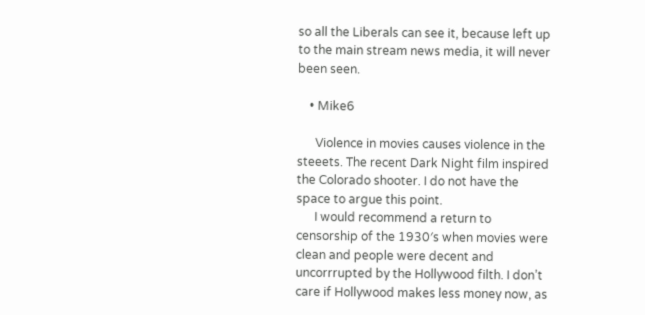so all the Liberals can see it, because left up to the main stream news media, it will never been seen.

    • Mike6

      Violence in movies causes violence in the steeets. The recent Dark Night film inspired the Colorado shooter. I do not have the space to argue this point.
      I would recommend a return to censorship of the 1930′s when movies were clean and people were decent and uncorrrupted by the Hollywood filth. I don’t care if Hollywood makes less money now, as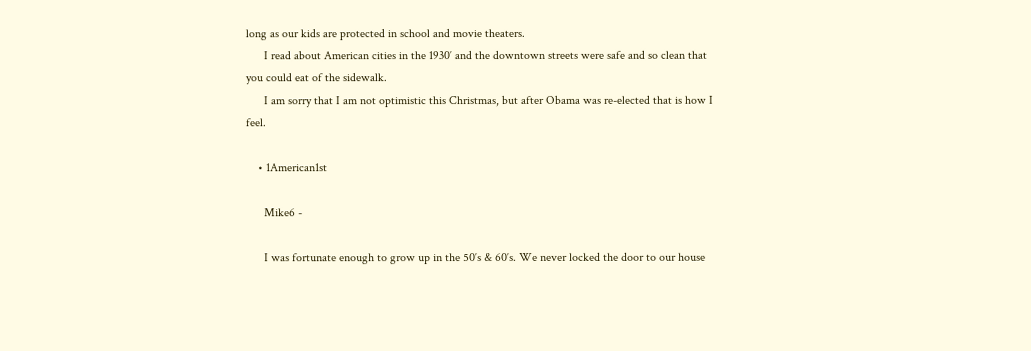long as our kids are protected in school and movie theaters.
      I read about American cities in the 1930′ and the downtown streets were safe and so clean that you could eat of the sidewalk.
      I am sorry that I am not optimistic this Christmas, but after Obama was re-elected that is how I feel.

    • 1American1st

      Mike6 -

      I was fortunate enough to grow up in the 50′s & 60′s. We never locked the door to our house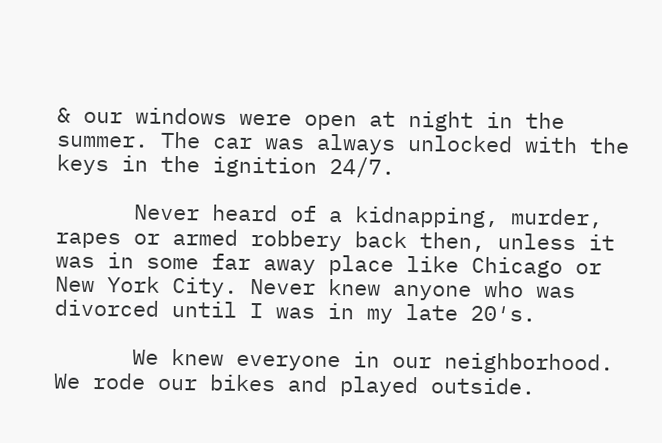& our windows were open at night in the summer. The car was always unlocked with the keys in the ignition 24/7.

      Never heard of a kidnapping, murder, rapes or armed robbery back then, unless it was in some far away place like Chicago or New York City. Never knew anyone who was divorced until I was in my late 20′s.

      We knew everyone in our neighborhood. We rode our bikes and played outside.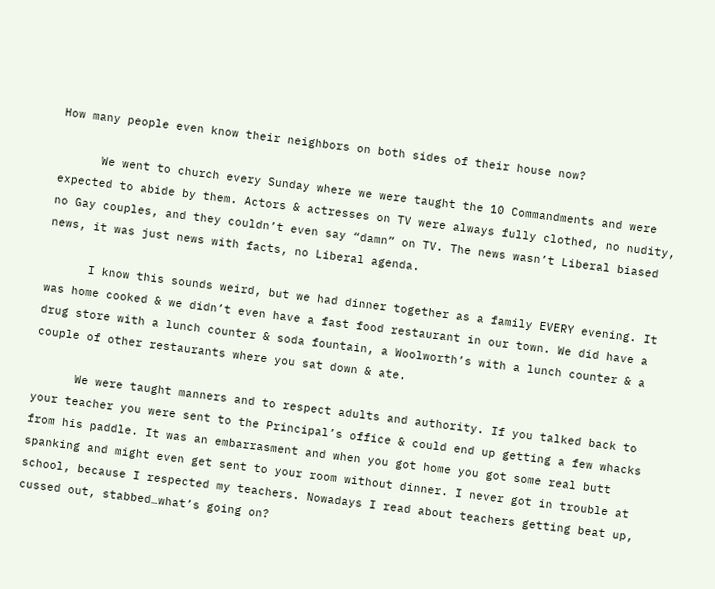How many people even know their neighbors on both sides of their house now?

      We went to church every Sunday where we were taught the 10 Commandments and were expected to abide by them. Actors & actresses on TV were always fully clothed, no nudity, no Gay couples, and they couldn’t even say “damn” on TV. The news wasn’t Liberal biased news, it was just news with facts, no Liberal agenda.

      I know this sounds weird, but we had dinner together as a family EVERY evening. It was home cooked & we didn’t even have a fast food restaurant in our town. We did have a drug store with a lunch counter & soda fountain, a Woolworth’s with a lunch counter & a couple of other restaurants where you sat down & ate.

      We were taught manners and to respect adults and authority. If you talked back to your teacher you were sent to the Principal’s office & could end up getting a few whacks from his paddle. It was an embarrasment and when you got home you got some real butt spanking and might even get sent to your room without dinner. I never got in trouble at school, because I respected my teachers. Nowadays I read about teachers getting beat up, cussed out, stabbed…what’s going on?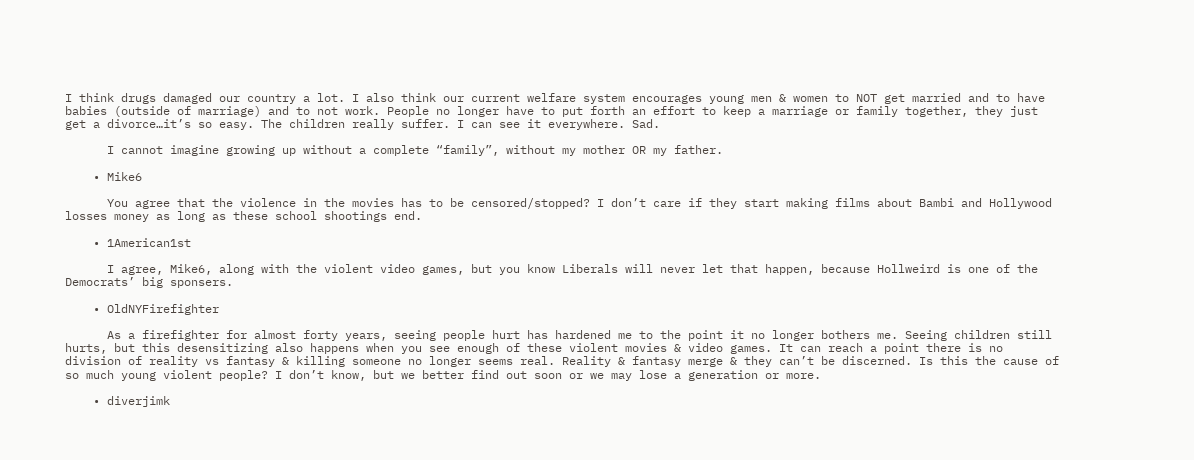I think drugs damaged our country a lot. I also think our current welfare system encourages young men & women to NOT get married and to have babies (outside of marriage) and to not work. People no longer have to put forth an effort to keep a marriage or family together, they just get a divorce…it’s so easy. The children really suffer. I can see it everywhere. Sad.

      I cannot imagine growing up without a complete “family”, without my mother OR my father.

    • Mike6

      You agree that the violence in the movies has to be censored/stopped? I don’t care if they start making films about Bambi and Hollywood losses money as long as these school shootings end.

    • 1American1st

      I agree, Mike6, along with the violent video games, but you know Liberals will never let that happen, because Hollweird is one of the Democrats’ big sponsers.

    • OldNYFirefighter

      As a firefighter for almost forty years, seeing people hurt has hardened me to the point it no longer bothers me. Seeing children still hurts, but this desensitizing also happens when you see enough of these violent movies & video games. It can reach a point there is no division of reality vs fantasy & killing someone no longer seems real. Reality & fantasy merge & they can’t be discerned. Is this the cause of so much young violent people? I don’t know, but we better find out soon or we may lose a generation or more.

    • diverjimk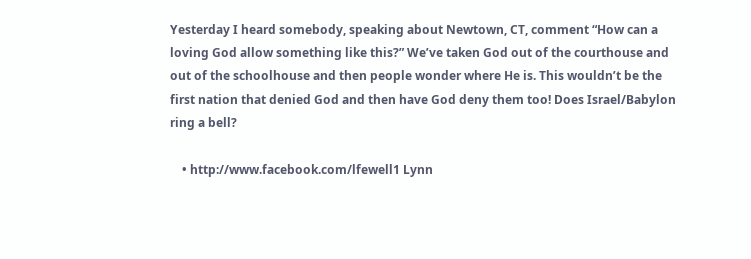Yesterday I heard somebody, speaking about Newtown, CT, comment “How can a loving God allow something like this?” We’ve taken God out of the courthouse and out of the schoolhouse and then people wonder where He is. This wouldn’t be the first nation that denied God and then have God deny them too! Does Israel/Babylon ring a bell?

    • http://www.facebook.com/lfewell1 Lynn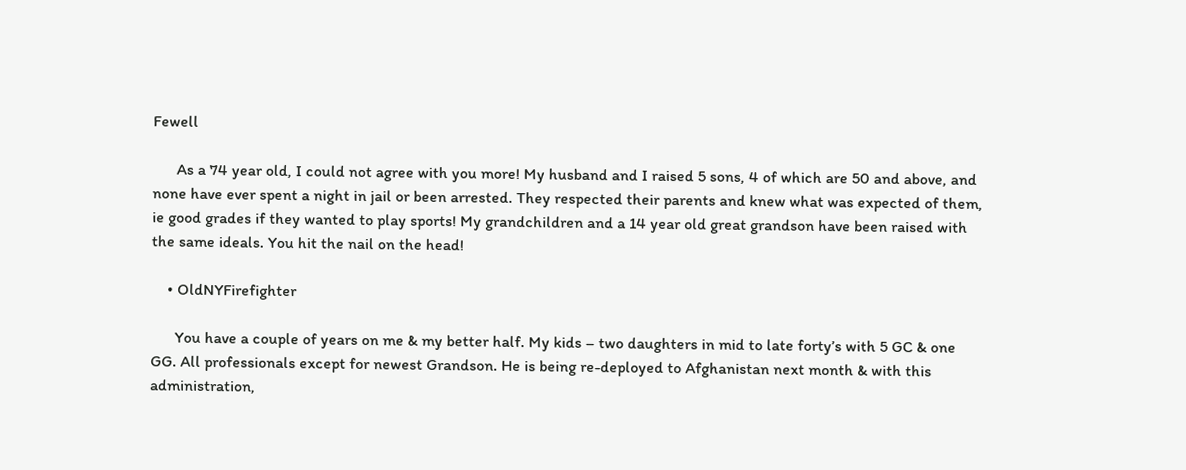Fewell

      As a 74 year old, I could not agree with you more! My husband and I raised 5 sons, 4 of which are 50 and above, and none have ever spent a night in jail or been arrested. They respected their parents and knew what was expected of them, ie good grades if they wanted to play sports! My grandchildren and a 14 year old great grandson have been raised with the same ideals. You hit the nail on the head!

    • OldNYFirefighter

      You have a couple of years on me & my better half. My kids – two daughters in mid to late forty’s with 5 GC & one GG. All professionals except for newest Grandson. He is being re-deployed to Afghanistan next month & with this administration,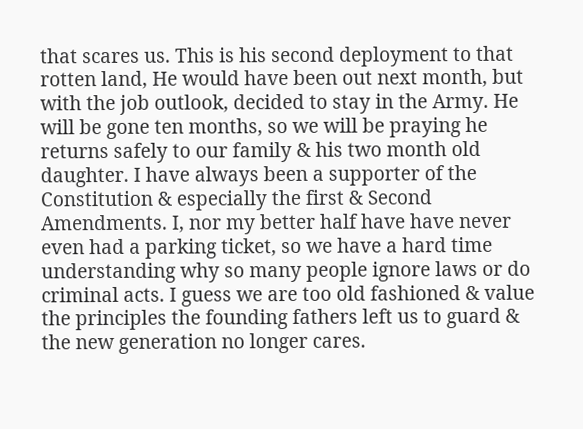that scares us. This is his second deployment to that rotten land, He would have been out next month, but with the job outlook, decided to stay in the Army. He will be gone ten months, so we will be praying he returns safely to our family & his two month old daughter. I have always been a supporter of the Constitution & especially the first & Second Amendments. I, nor my better half have have never even had a parking ticket, so we have a hard time understanding why so many people ignore laws or do criminal acts. I guess we are too old fashioned & value the principles the founding fathers left us to guard & the new generation no longer cares.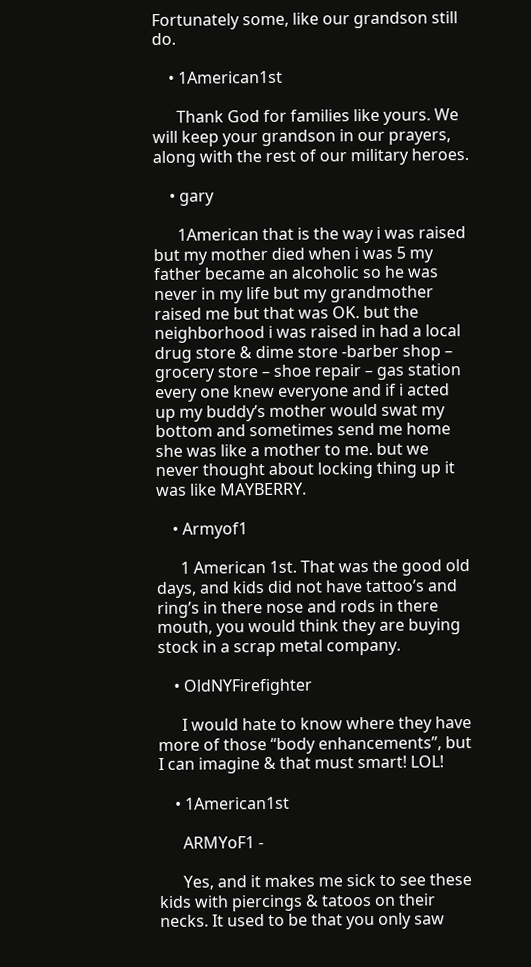Fortunately some, like our grandson still do.

    • 1American1st

      Thank God for families like yours. We will keep your grandson in our prayers, along with the rest of our military heroes.

    • gary

      1American that is the way i was raised but my mother died when i was 5 my father became an alcoholic so he was never in my life but my grandmother raised me but that was OK. but the neighborhood i was raised in had a local drug store & dime store -barber shop – grocery store – shoe repair – gas station every one knew everyone and if i acted up my buddy’s mother would swat my bottom and sometimes send me home she was like a mother to me. but we never thought about locking thing up it was like MAYBERRY.

    • Armyof1

      1 American 1st. That was the good old days, and kids did not have tattoo’s and ring’s in there nose and rods in there mouth, you would think they are buying stock in a scrap metal company.

    • OldNYFirefighter

      I would hate to know where they have more of those “body enhancements”, but I can imagine & that must smart! LOL!

    • 1American1st

      ARMYoF1 -

      Yes, and it makes me sick to see these kids with piercings & tatoos on their necks. It used to be that you only saw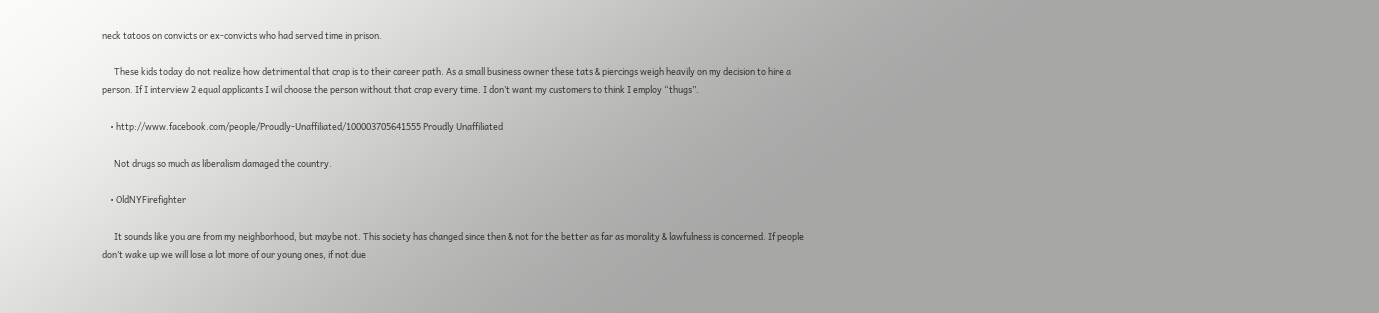neck tatoos on convicts or ex-convicts who had served time in prison.

      These kids today do not realize how detrimental that crap is to their career path. As a small business owner these tats & piercings weigh heavily on my decision to hire a person. If I interview 2 equal applicants I wil choose the person without that crap every time. I don’t want my customers to think I employ “thugs”.

    • http://www.facebook.com/people/Proudly-Unaffiliated/100003705641555 Proudly Unaffiliated

      Not drugs so much as liberalism damaged the country.

    • OldNYFirefighter

      It sounds like you are from my neighborhood, but maybe not. This society has changed since then & not for the better as far as morality & lawfulness is concerned. If people don’t wake up we will lose a lot more of our young ones, if not due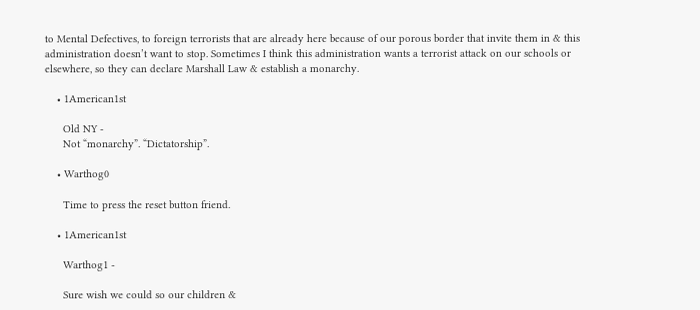to Mental Defectives, to foreign terrorists that are already here because of our porous border that invite them in & this administration doesn’t want to stop. Sometimes I think this administration wants a terrorist attack on our schools or elsewhere, so they can declare Marshall Law & establish a monarchy.

    • 1American1st

      Old NY -
      Not “monarchy”. “Dictatorship”.

    • Warthog0

      Time to press the reset button friend.

    • 1American1st

      Warthog1 -

      Sure wish we could so our children &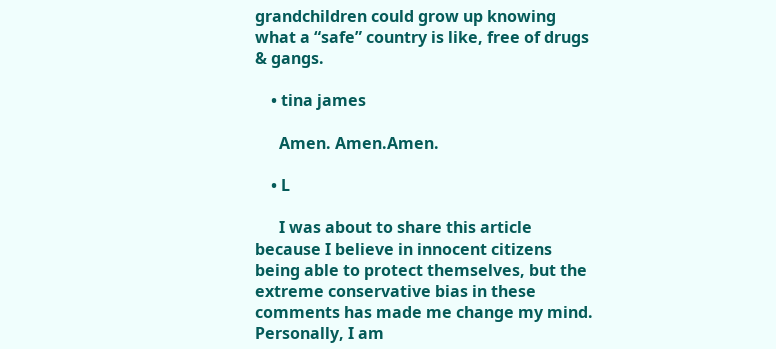grandchildren could grow up knowing what a “safe” country is like, free of drugs & gangs.

    • tina james

      Amen. Amen.Amen.

    • L

      I was about to share this article because I believe in innocent citizens being able to protect themselves, but the extreme conservative bias in these comments has made me change my mind. Personally, I am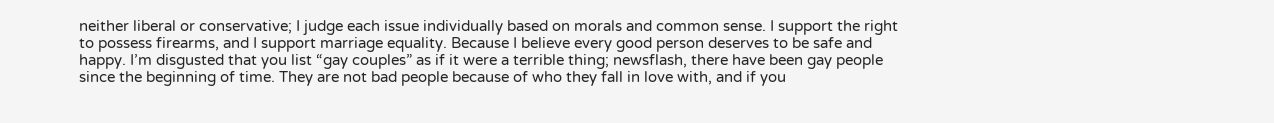neither liberal or conservative; I judge each issue individually based on morals and common sense. I support the right to possess firearms, and I support marriage equality. Because I believe every good person deserves to be safe and happy. I’m disgusted that you list “gay couples” as if it were a terrible thing; newsflash, there have been gay people since the beginning of time. They are not bad people because of who they fall in love with, and if you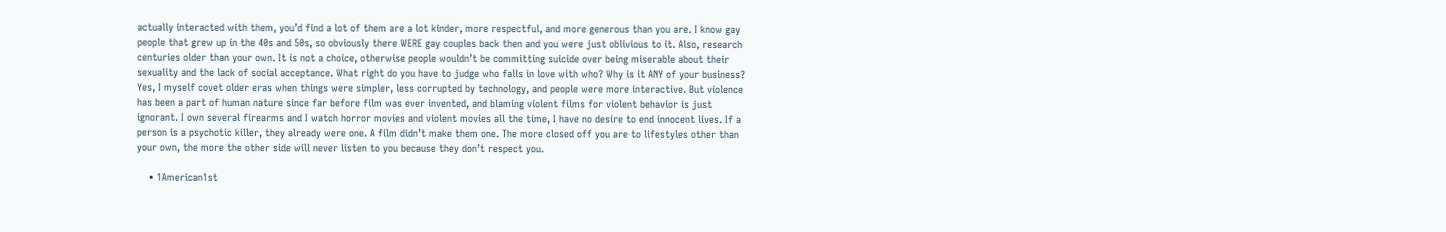actually interacted with them, you’d find a lot of them are a lot kinder, more respectful, and more generous than you are. I know gay people that grew up in the 40s and 50s, so obviously there WERE gay couples back then and you were just oblivious to it. Also, research centuries older than your own. It is not a choice, otherwise people wouldn’t be committing suicide over being miserable about their sexuality and the lack of social acceptance. What right do you have to judge who falls in love with who? Why is it ANY of your business? Yes, I myself covet older eras when things were simpler, less corrupted by technology, and people were more interactive. But violence has been a part of human nature since far before film was ever invented, and blaming violent films for violent behavior is just ignorant. I own several firearms and I watch horror movies and violent movies all the time, I have no desire to end innocent lives. If a person is a psychotic killer, they already were one. A film didn’t make them one. The more closed off you are to lifestyles other than your own, the more the other side will never listen to you because they don’t respect you.

    • 1American1st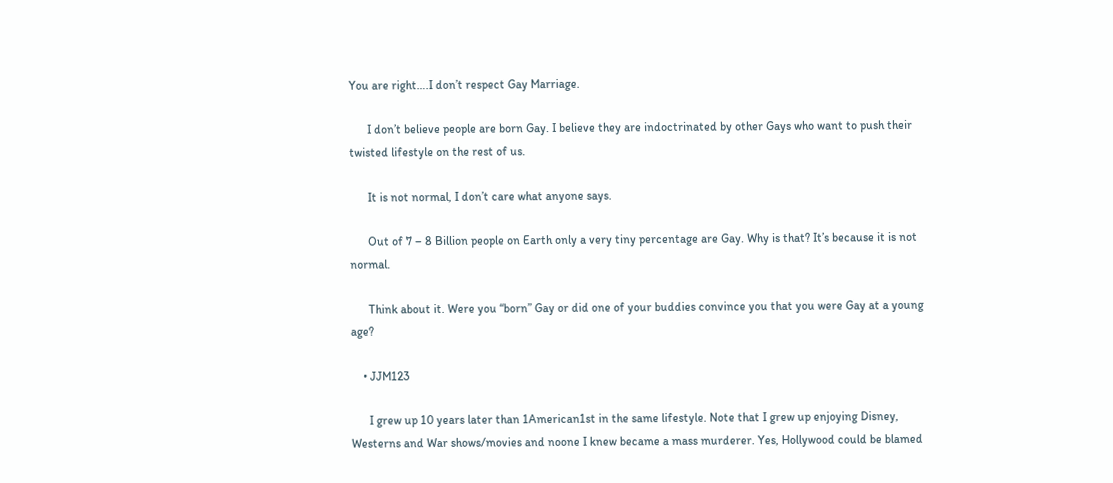You are right….I don’t respect Gay Marriage.

      I don’t believe people are born Gay. I believe they are indoctrinated by other Gays who want to push their twisted lifestyle on the rest of us.

      It is not normal, I don’t care what anyone says.

      Out of 7 – 8 Billion people on Earth only a very tiny percentage are Gay. Why is that? It’s because it is not normal.

      Think about it. Were you “born” Gay or did one of your buddies convince you that you were Gay at a young age?

    • JJM123

      I grew up 10 years later than 1American1st in the same lifestyle. Note that I grew up enjoying Disney, Westerns and War shows/movies and noone I knew became a mass murderer. Yes, Hollywood could be blamed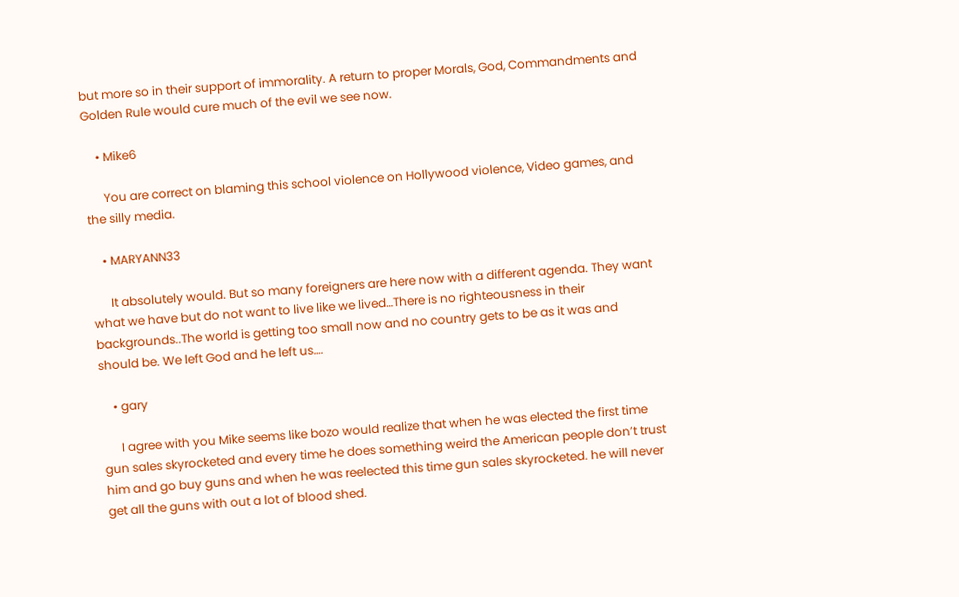but more so in their support of immorality. A return to proper Morals, God, Commandments and Golden Rule would cure much of the evil we see now.

    • Mike6

      You are correct on blaming this school violence on Hollywood violence, Video games, and the silly media.

    • MARYANN33

      It absolutely would. But so many foreigners are here now with a different agenda. They want what we have but do not want to live like we lived…There is no righteousness in their backgrounds..The world is getting too small now and no country gets to be as it was and should be. We left God and he left us….

    • gary

      I agree with you Mike seems like bozo would realize that when he was elected the first time gun sales skyrocketed and every time he does something weird the American people don’t trust him and go buy guns and when he was reelected this time gun sales skyrocketed. he will never get all the guns with out a lot of blood shed.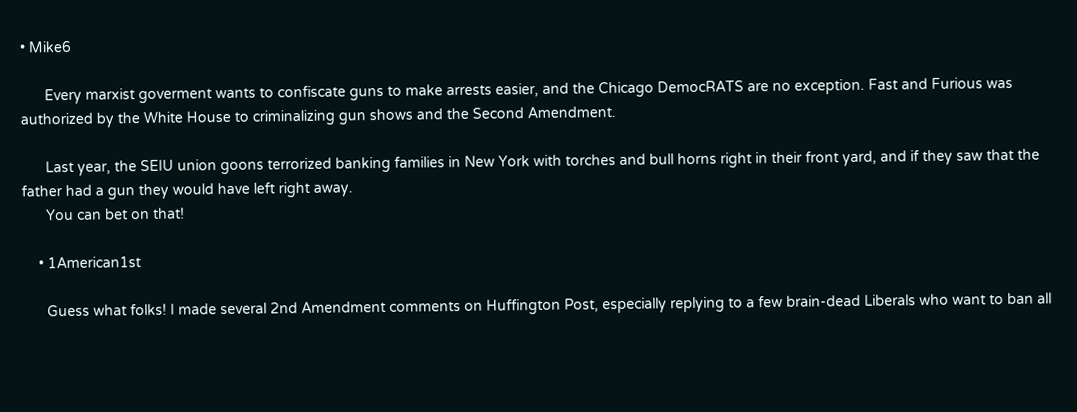• Mike6

      Every marxist goverment wants to confiscate guns to make arrests easier, and the Chicago DemocRATS are no exception. Fast and Furious was authorized by the White House to criminalizing gun shows and the Second Amendment.

      Last year, the SEIU union goons terrorized banking families in New York with torches and bull horns right in their front yard, and if they saw that the father had a gun they would have left right away.
      You can bet on that!

    • 1American1st

      Guess what folks! I made several 2nd Amendment comments on Huffington Post, especially replying to a few brain-dead Liberals who want to ban all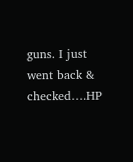guns. I just went back & checked….HP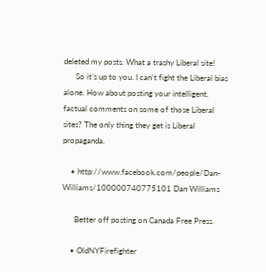deleted my posts. What a trashy Liberal site!
      So it’s up to you. I can’t fight the Liberal bias alone. How about posting your intelligent, factual comments on some of those Liberal sites? The only thing they get is Liberal propaganda.

    • http://www.facebook.com/people/Dan-Williams/100000740775101 Dan Williams

      Better off posting on Canada Free Press.

    • OldNYFirefighter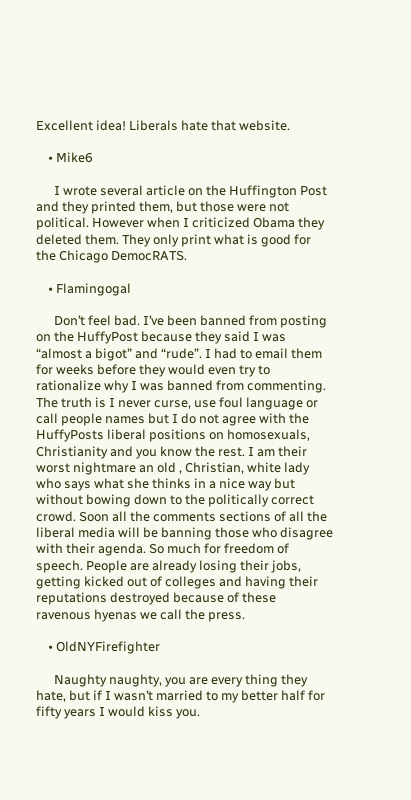Excellent idea! Liberals hate that website.

    • Mike6

      I wrote several article on the Huffington Post and they printed them, but those were not political. However when I criticized Obama they deleted them. They only print what is good for the Chicago DemocRATS.

    • Flamingogal

      Don’t feel bad. I’ve been banned from posting on the HuffyPost because they said I was “almost a bigot” and “rude”. I had to email them for weeks before they would even try to rationalize why I was banned from commenting. The truth is I never curse, use foul language or call people names but I do not agree with the HuffyPosts liberal positions on homosexuals, Christianity and you know the rest. I am their worst nightmare an old , Christian, white lady who says what she thinks in a nice way but without bowing down to the politically correct crowd. Soon all the comments sections of all the liberal media will be banning those who disagree with their agenda. So much for freedom of speech. People are already losing their jobs, getting kicked out of colleges and having their reputations destroyed because of these ravenous hyenas we call the press.

    • OldNYFirefighter

      Naughty naughty, you are every thing they hate, but if I wasn’t married to my better half for fifty years I would kiss you.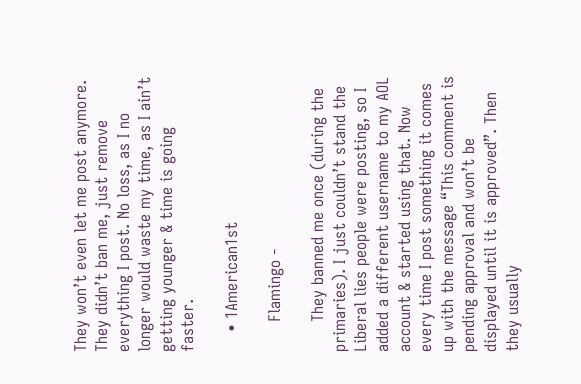They won’t even let me post anymore. They didn’t ban me, just remove everything I post. No loss, as I no longer would waste my time, as I ain’t getting younger & time is going faster.

    • 1American1st

      Flamingo -

      They banned me once (during the primaries). I just couldn’t stand the Liberal lies people were posting, so I added a different username to my AOL account & started using that. Now every time I post something it comes up with the message “This comment is pending approval and won’t be displayed until it is approved”. Then they usually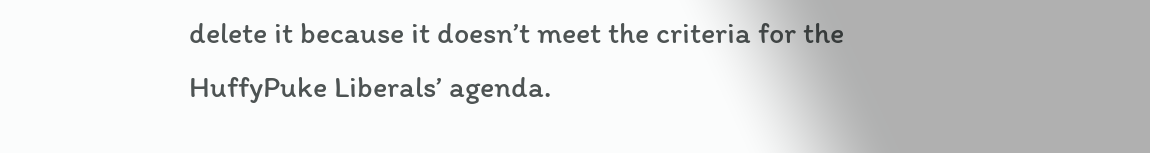delete it because it doesn’t meet the criteria for the HuffyPuke Liberals’ agenda.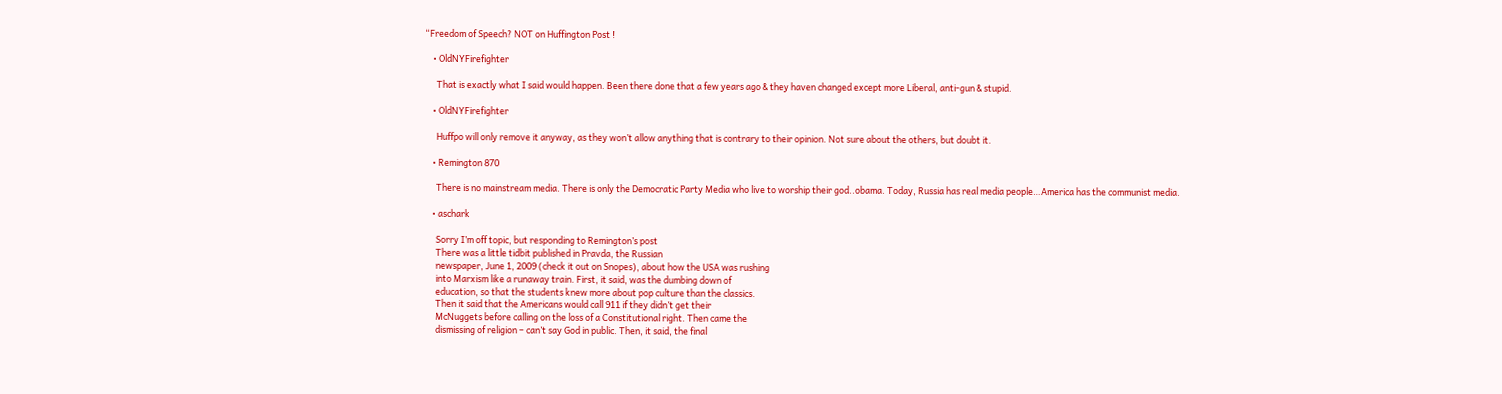“Freedom of Speech? NOT on Huffington Post !

    • OldNYFirefighter

      That is exactly what I said would happen. Been there done that a few years ago & they haven changed except more Liberal, anti-gun & stupid.

    • OldNYFirefighter

      Huffpo will only remove it anyway, as they won’t allow anything that is contrary to their opinion. Not sure about the others, but doubt it.

    • Remington 870

      There is no mainstream media. There is only the Democratic Party Media who live to worship their god..obama. Today, Russia has real media people…America has the communist media.

    • aschark

      Sorry I’m off topic, but responding to Remington’s post
      There was a little tidbit published in Pravda, the Russian
      newspaper, June 1, 2009 (check it out on Snopes), about how the USA was rushing
      into Marxism like a runaway train. First, it said, was the dumbing down of
      education, so that the students knew more about pop culture than the classics.
      Then it said that the Americans would call 911 if they didn’t get their
      McNuggets before calling on the loss of a Constitutional right. Then came the
      dismissing of religion – can’t say God in public. Then, it said, the final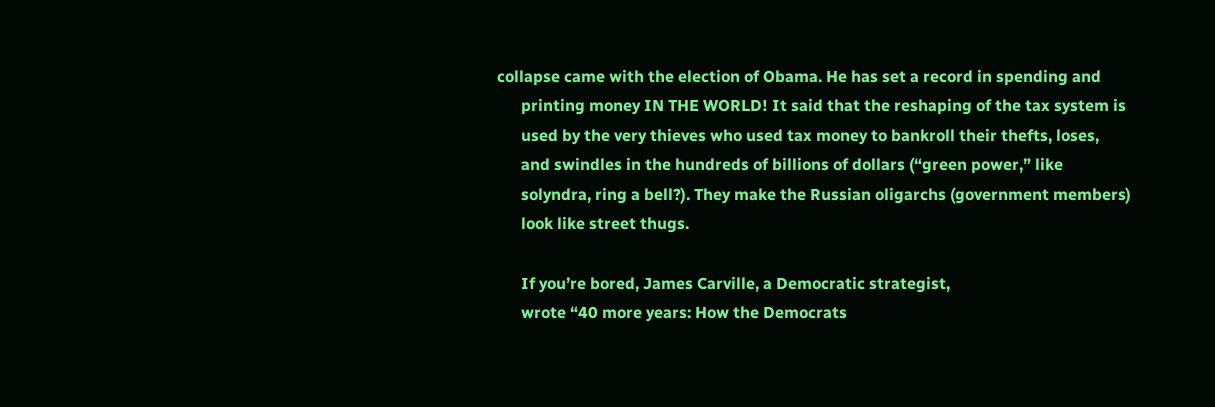collapse came with the election of Obama. He has set a record in spending and
      printing money IN THE WORLD! It said that the reshaping of the tax system is
      used by the very thieves who used tax money to bankroll their thefts, loses,
      and swindles in the hundreds of billions of dollars (“green power,” like
      solyndra, ring a bell?). They make the Russian oligarchs (government members)
      look like street thugs.

      If you’re bored, James Carville, a Democratic strategist,
      wrote “40 more years: How the Democrats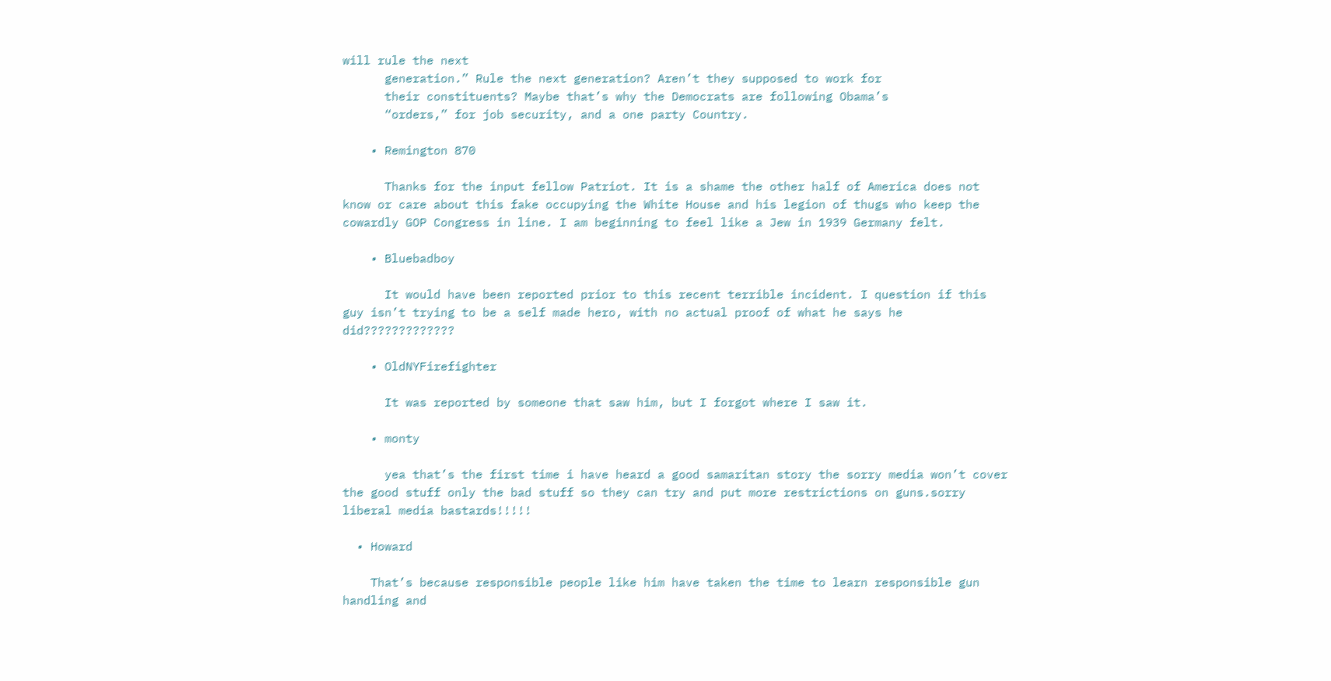will rule the next
      generation.” Rule the next generation? Aren’t they supposed to work for
      their constituents? Maybe that’s why the Democrats are following Obama’s
      “orders,” for job security, and a one party Country.

    • Remington 870

      Thanks for the input fellow Patriot. It is a shame the other half of America does not know or care about this fake occupying the White House and his legion of thugs who keep the cowardly GOP Congress in line. I am beginning to feel like a Jew in 1939 Germany felt.

    • Bluebadboy

      It would have been reported prior to this recent terrible incident. I question if this guy isn’t trying to be a self made hero, with no actual proof of what he says he did?????????????

    • OldNYFirefighter

      It was reported by someone that saw him, but I forgot where I saw it.

    • monty

      yea that’s the first time i have heard a good samaritan story the sorry media won’t cover the good stuff only the bad stuff so they can try and put more restrictions on guns.sorry liberal media bastards!!!!!

  • Howard

    That’s because responsible people like him have taken the time to learn responsible gun handling and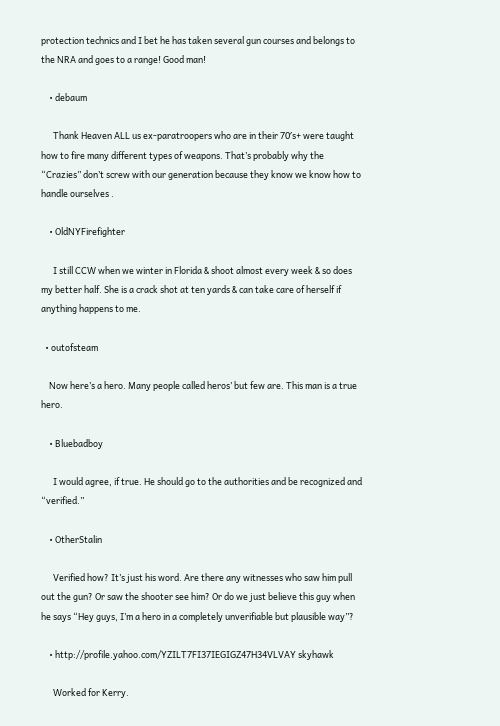protection technics and I bet he has taken several gun courses and belongs to the NRA and goes to a range! Good man!

    • debaum

      Thank Heaven ALL us ex-paratroopers who are in their 70′s+ were taught how to fire many different types of weapons. That’s probably why the “Crazies” don’t screw with our generation because they know we know how to handle ourselves .

    • OldNYFirefighter

      I still CCW when we winter in Florida & shoot almost every week & so does my better half. She is a crack shot at ten yards & can take care of herself if anything happens to me.

  • outofsteam

    Now here’s a hero. Many people called heros’ but few are. This man is a true hero.

    • Bluebadboy

      I would agree, if true. He should go to the authorities and be recognized and “verified.”

    • OtherStalin

      Verified how? It’s just his word. Are there any witnesses who saw him pull out the gun? Or saw the shooter see him? Or do we just believe this guy when he says “Hey guys, I’m a hero in a completely unverifiable but plausible way”?

    • http://profile.yahoo.com/YZILT7FI37IEGIGZ47H34VLVAY skyhawk

      Worked for Kerry.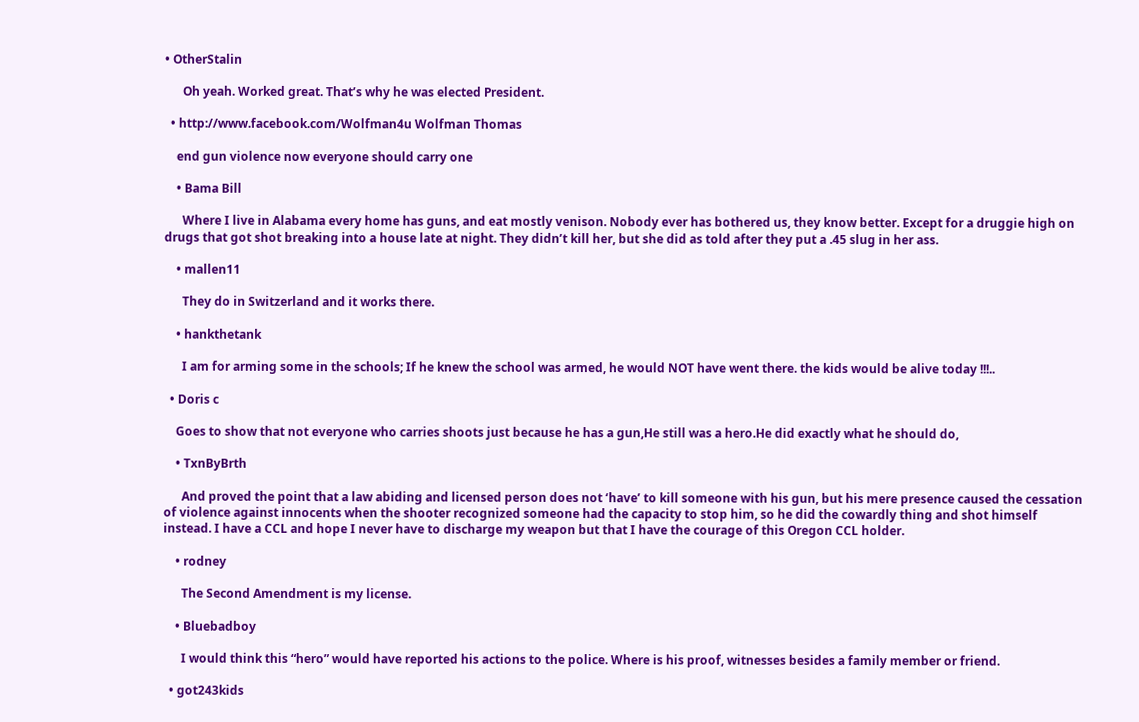• OtherStalin

      Oh yeah. Worked great. That’s why he was elected President.

  • http://www.facebook.com/Wolfman4u Wolfman Thomas

    end gun violence now everyone should carry one

    • Bama Bill

      Where I live in Alabama every home has guns, and eat mostly venison. Nobody ever has bothered us, they know better. Except for a druggie high on drugs that got shot breaking into a house late at night. They didn’t kill her, but she did as told after they put a .45 slug in her ass.

    • mallen11

      They do in Switzerland and it works there.

    • hankthetank

      I am for arming some in the schools; If he knew the school was armed, he would NOT have went there. the kids would be alive today !!!..

  • Doris c

    Goes to show that not everyone who carries shoots just because he has a gun,He still was a hero.He did exactly what he should do,

    • TxnByBrth

      And proved the point that a law abiding and licensed person does not ‘have’ to kill someone with his gun, but his mere presence caused the cessation of violence against innocents when the shooter recognized someone had the capacity to stop him, so he did the cowardly thing and shot himself instead. I have a CCL and hope I never have to discharge my weapon but that I have the courage of this Oregon CCL holder.

    • rodney

      The Second Amendment is my license.

    • Bluebadboy

      I would think this “hero” would have reported his actions to the police. Where is his proof, witnesses besides a family member or friend.

  • got243kids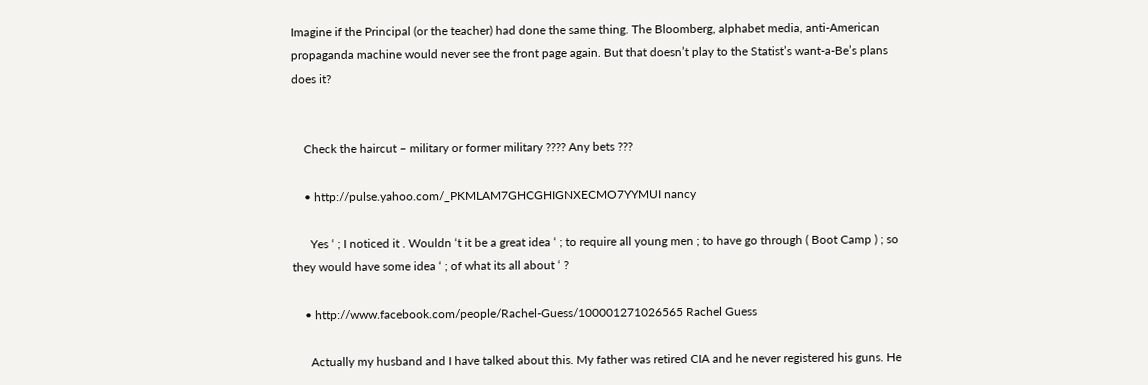Imagine if the Principal (or the teacher) had done the same thing. The Bloomberg, alphabet media, anti-American propaganda machine would never see the front page again. But that doesn’t play to the Statist’s want-a-Be’s plans does it?


    Check the haircut – military or former military ???? Any bets ???

    • http://pulse.yahoo.com/_PKMLAM7GHCGHIGNXECMO7YYMUI nancy

      Yes ‘ ; I noticed it . Wouldn ‘t it be a great idea ‘ ; to require all young men ; to have go through ( Boot Camp ) ; so they would have some idea ‘ ; of what its all about ‘ ?

    • http://www.facebook.com/people/Rachel-Guess/100001271026565 Rachel Guess

      Actually my husband and I have talked about this. My father was retired CIA and he never registered his guns. He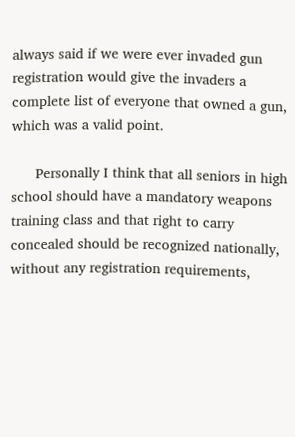always said if we were ever invaded gun registration would give the invaders a complete list of everyone that owned a gun, which was a valid point.

      Personally I think that all seniors in high school should have a mandatory weapons training class and that right to carry concealed should be recognized nationally, without any registration requirements,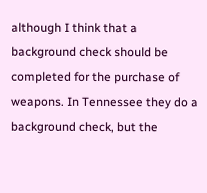although I think that a background check should be completed for the purchase of weapons. In Tennessee they do a background check, but the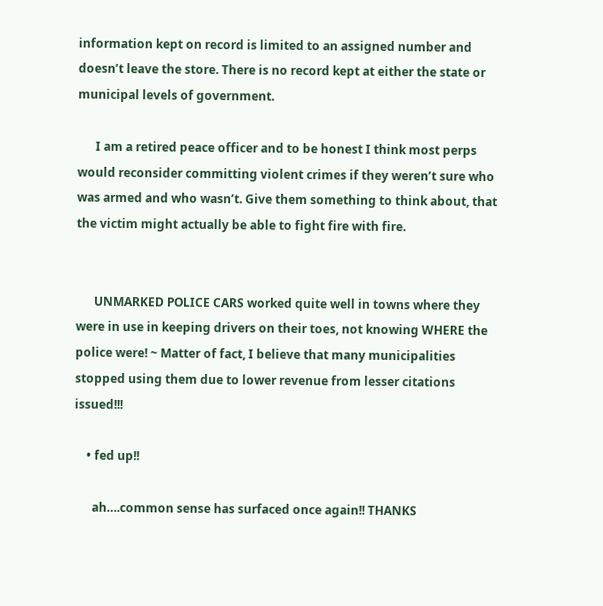information kept on record is limited to an assigned number and doesn’t leave the store. There is no record kept at either the state or municipal levels of government.

      I am a retired peace officer and to be honest I think most perps would reconsider committing violent crimes if they weren’t sure who was armed and who wasn’t. Give them something to think about, that the victim might actually be able to fight fire with fire.


      UNMARKED POLICE CARS worked quite well in towns where they were in use in keeping drivers on their toes, not knowing WHERE the police were! ~ Matter of fact, I believe that many municipalities stopped using them due to lower revenue from lesser citations issued!!!

    • fed up!!

      ah….common sense has surfaced once again!! THANKS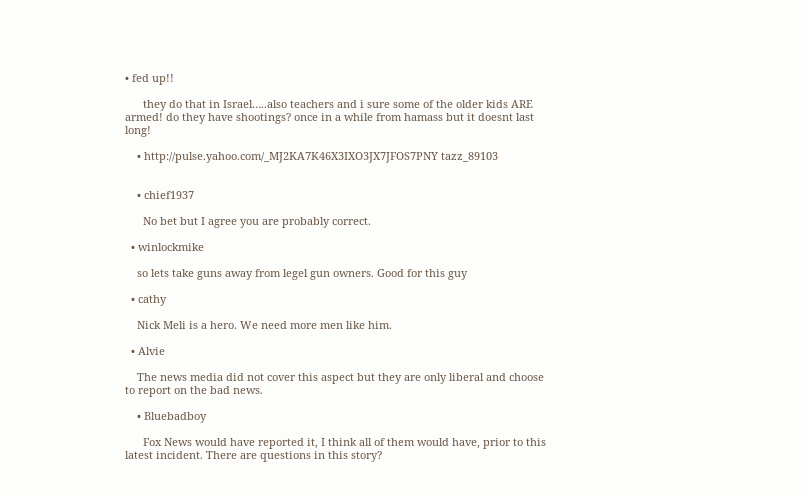• fed up!!

      they do that in Israel…..also teachers and i sure some of the older kids ARE armed! do they have shootings? once in a while from hamass but it doesnt last long!

    • http://pulse.yahoo.com/_MJ2KA7K46X3IXO3JX7JFOS7PNY tazz_89103


    • chief1937

      No bet but I agree you are probably correct.

  • winlockmike

    so lets take guns away from legel gun owners. Good for this guy

  • cathy

    Nick Meli is a hero. We need more men like him.

  • Alvie

    The news media did not cover this aspect but they are only liberal and choose to report on the bad news.

    • Bluebadboy

      Fox News would have reported it, I think all of them would have, prior to this latest incident. There are questions in this story?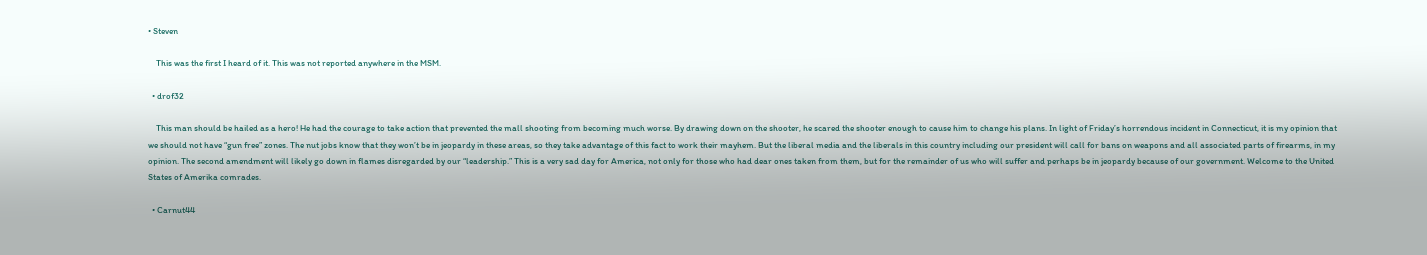• Steven

    This was the first I heard of it. This was not reported anywhere in the MSM.

  • drof32

    This man should be hailed as a hero! He had the courage to take action that prevented the mall shooting from becoming much worse. By drawing down on the shooter, he scared the shooter enough to cause him to change his plans. In light of Friday’s horrendous incident in Connecticut, it is my opinion that we should not have “gun free” zones. The nut jobs know that they won’t be in jeopardy in these areas, so they take advantage of this fact to work their mayhem. But the liberal media and the liberals in this country including our president will call for bans on weapons and all associated parts of firearms, in my opinion. The second amendment will likely go down in flames disregarded by our “leadership.” This is a very sad day for America, not only for those who had dear ones taken from them, but for the remainder of us who will suffer and perhaps be in jeopardy because of our government. Welcome to the United States of Amerika comrades.

  • Carnut44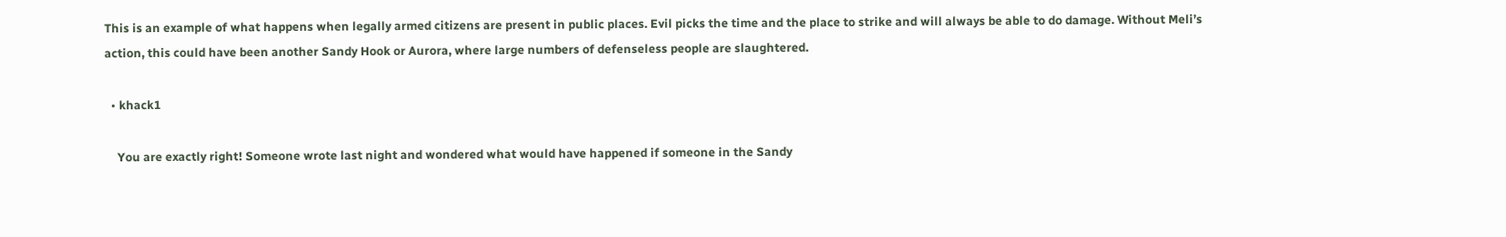This is an example of what happens when legally armed citizens are present in public places. Evil picks the time and the place to strike and will always be able to do damage. Without Meli’s action, this could have been another Sandy Hook or Aurora, where large numbers of defenseless people are slaughtered.

  • khack1

    You are exactly right! Someone wrote last night and wondered what would have happened if someone in the Sandy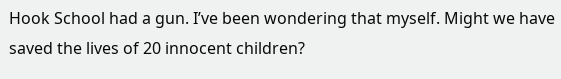Hook School had a gun. I’ve been wondering that myself. Might we have saved the lives of 20 innocent children?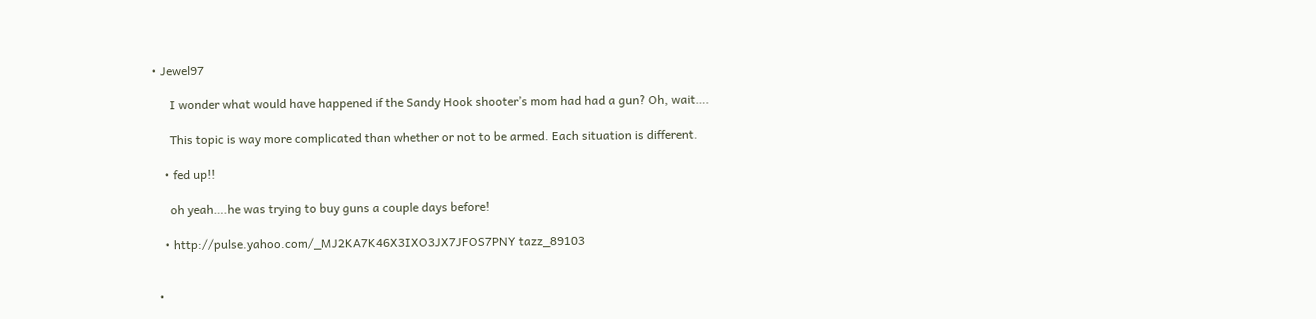• Jewel97

      I wonder what would have happened if the Sandy Hook shooter’s mom had had a gun? Oh, wait….

      This topic is way more complicated than whether or not to be armed. Each situation is different.

    • fed up!!

      oh yeah….he was trying to buy guns a couple days before!

    • http://pulse.yahoo.com/_MJ2KA7K46X3IXO3JX7JFOS7PNY tazz_89103


  •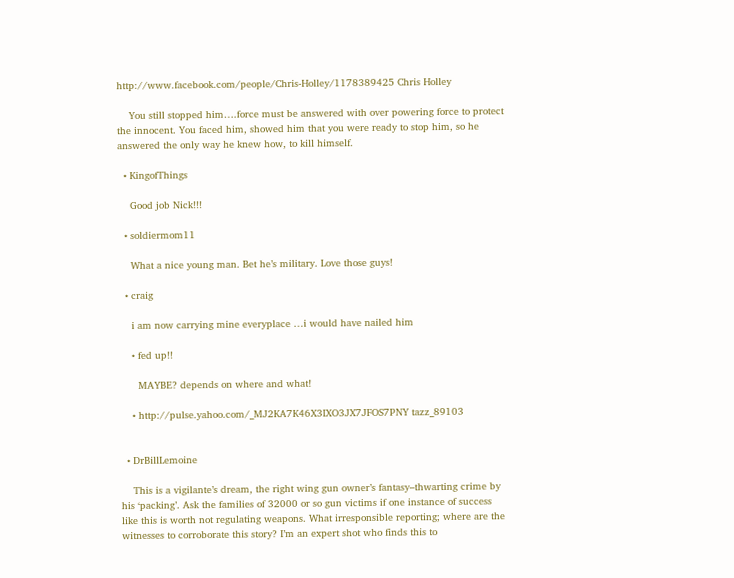http://www.facebook.com/people/Chris-Holley/1178389425 Chris Holley

    You still stopped him….force must be answered with over powering force to protect the innocent. You faced him, showed him that you were ready to stop him, so he answered the only way he knew how, to kill himself.

  • KingofThings

    Good job Nick!!!

  • soldiermom11

    What a nice young man. Bet he’s military. Love those guys!

  • craig

    i am now carrying mine everyplace …i would have nailed him

    • fed up!!

      MAYBE? depends on where and what!

    • http://pulse.yahoo.com/_MJ2KA7K46X3IXO3JX7JFOS7PNY tazz_89103


  • DrBillLemoine

    This is a vigilante’s dream, the right wing gun owner’s fantasy–thwarting crime by his ‘packing’. Ask the families of 32000 or so gun victims if one instance of success like this is worth not regulating weapons. What irresponsible reporting; where are the witnesses to corroborate this story? I’m an expert shot who finds this to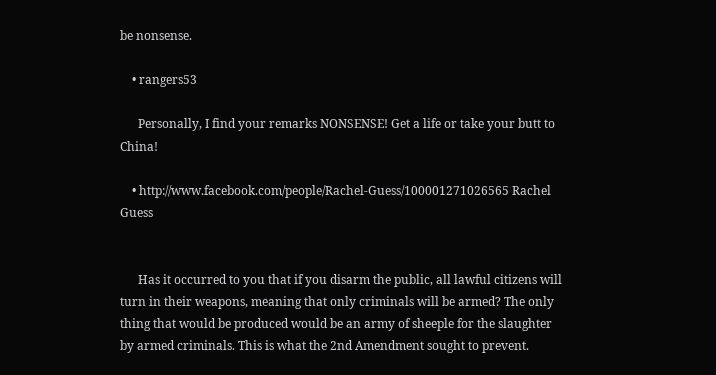be nonsense.

    • rangers53

      Personally, I find your remarks NONSENSE! Get a life or take your butt to China!

    • http://www.facebook.com/people/Rachel-Guess/100001271026565 Rachel Guess


      Has it occurred to you that if you disarm the public, all lawful citizens will turn in their weapons, meaning that only criminals will be armed? The only thing that would be produced would be an army of sheeple for the slaughter by armed criminals. This is what the 2nd Amendment sought to prevent.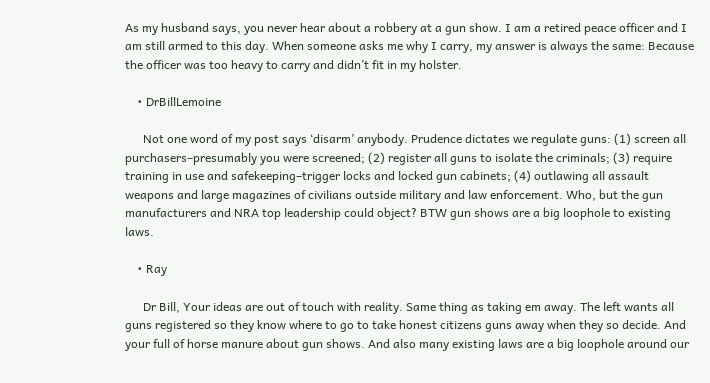As my husband says, you never hear about a robbery at a gun show. I am a retired peace officer and I am still armed to this day. When someone asks me why I carry, my answer is always the same: Because the officer was too heavy to carry and didn’t fit in my holster.

    • DrBillLemoine

      Not one word of my post says ‘disarm’ anybody. Prudence dictates we regulate guns: (1) screen all purchasers–presumably you were screened; (2) register all guns to isolate the criminals; (3) require training in use and safekeeping–trigger locks and locked gun cabinets; (4) outlawing all assault weapons and large magazines of civilians outside military and law enforcement. Who, but the gun manufacturers and NRA top leadership could object? BTW gun shows are a big loophole to existing laws.

    • Ray

      Dr Bill, Your ideas are out of touch with reality. Same thing as taking em away. The left wants all guns registered so they know where to go to take honest citizens guns away when they so decide. And your full of horse manure about gun shows. And also many existing laws are a big loophole around our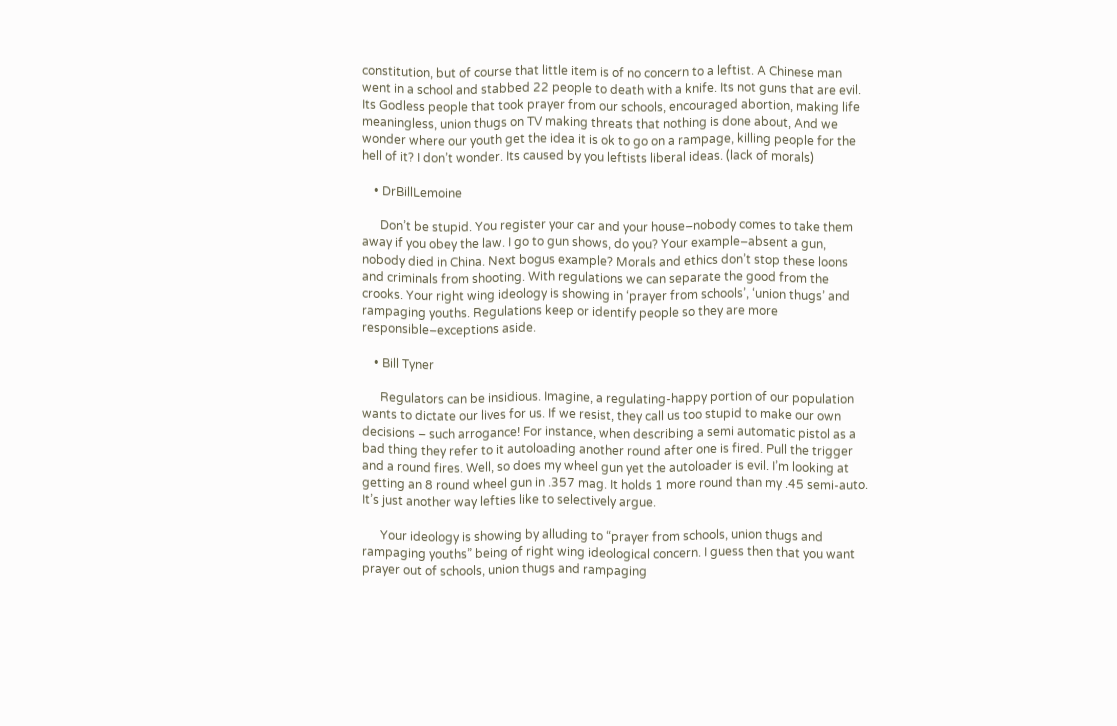constitution, but of course that little item is of no concern to a leftist. A Chinese man went in a school and stabbed 22 people to death with a knife. Its not guns that are evil. Its Godless people that took prayer from our schools, encouraged abortion, making life meaningless, union thugs on TV making threats that nothing is done about, And we wonder where our youth get the idea it is ok to go on a rampage, killing people for the hell of it? I don’t wonder. Its caused by you leftists liberal ideas. (lack of morals)

    • DrBillLemoine

      Don’t be stupid. You register your car and your house–nobody comes to take them away if you obey the law. I go to gun shows, do you? Your example–absent a gun, nobody died in China. Next bogus example? Morals and ethics don’t stop these loons and criminals from shooting. With regulations we can separate the good from the crooks. Your right wing ideology is showing in ‘prayer from schools’, ‘union thugs’ and rampaging youths. Regulations keep or identify people so they are more responsible–exceptions aside.

    • Bill Tyner

      Regulators can be insidious. Imagine, a regulating-happy portion of our population wants to dictate our lives for us. If we resist, they call us too stupid to make our own decisions – such arrogance! For instance, when describing a semi automatic pistol as a bad thing they refer to it autoloading another round after one is fired. Pull the trigger and a round fires. Well, so does my wheel gun yet the autoloader is evil. I’m looking at getting an 8 round wheel gun in .357 mag. It holds 1 more round than my .45 semi-auto. It’s just another way lefties like to selectively argue.

      Your ideology is showing by alluding to “prayer from schools, union thugs and rampaging youths” being of right wing ideological concern. I guess then that you want prayer out of schools, union thugs and rampaging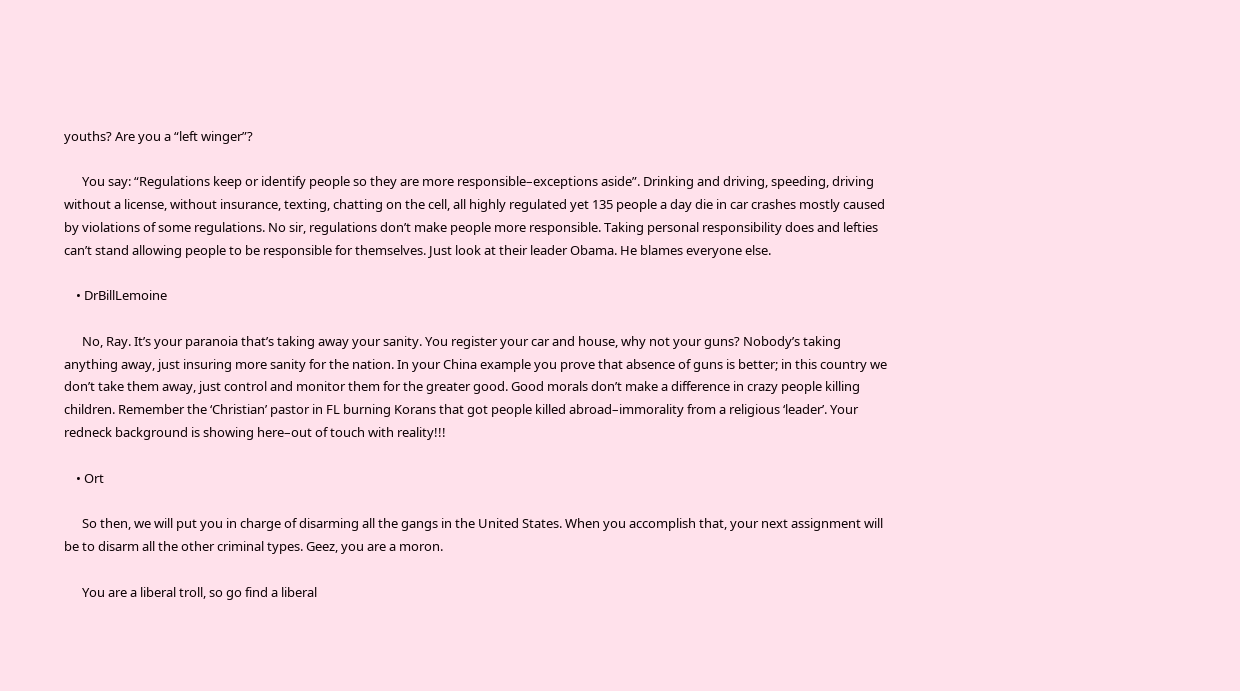youths? Are you a “left winger”?

      You say: “Regulations keep or identify people so they are more responsible–exceptions aside”. Drinking and driving, speeding, driving without a license, without insurance, texting, chatting on the cell, all highly regulated yet 135 people a day die in car crashes mostly caused by violations of some regulations. No sir, regulations don’t make people more responsible. Taking personal responsibility does and lefties can’t stand allowing people to be responsible for themselves. Just look at their leader Obama. He blames everyone else.

    • DrBillLemoine

      No, Ray. It’s your paranoia that’s taking away your sanity. You register your car and house, why not your guns? Nobody’s taking anything away, just insuring more sanity for the nation. In your China example you prove that absence of guns is better; in this country we don’t take them away, just control and monitor them for the greater good. Good morals don’t make a difference in crazy people killing children. Remember the ‘Christian’ pastor in FL burning Korans that got people killed abroad–immorality from a religious ‘leader’. Your redneck background is showing here–out of touch with reality!!!

    • Ort

      So then, we will put you in charge of disarming all the gangs in the United States. When you accomplish that, your next assignment will be to disarm all the other criminal types. Geez, you are a moron.

      You are a liberal troll, so go find a liberal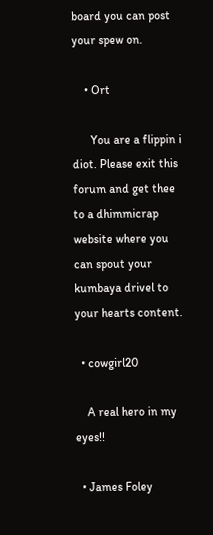board you can post your spew on.

    • Ort

      You are a flippin i diot. Please exit this forum and get thee to a dhimmicrap website where you can spout your kumbaya drivel to your hearts content.

  • cowgirl20

    A real hero in my eyes!!

  • James Foley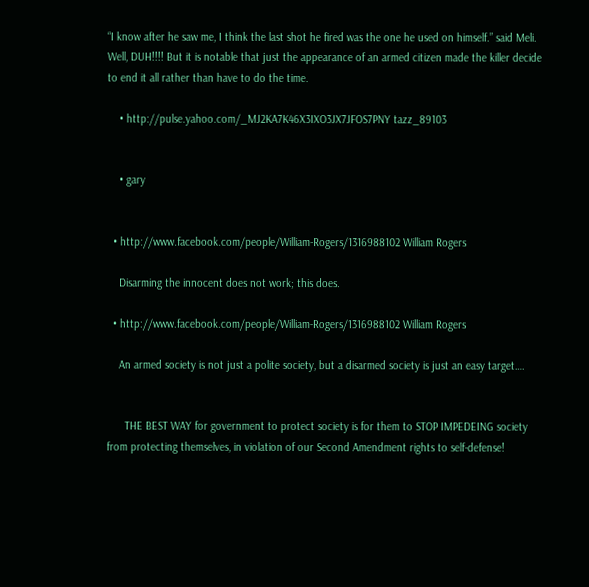“I know after he saw me, I think the last shot he fired was the one he used on himself.” said Meli. Well, DUH!!!! But it is notable that just the appearance of an armed citizen made the killer decide to end it all rather than have to do the time.

    • http://pulse.yahoo.com/_MJ2KA7K46X3IXO3JX7JFOS7PNY tazz_89103


    • gary


  • http://www.facebook.com/people/William-Rogers/1316988102 William Rogers

    Disarming the innocent does not work; this does.

  • http://www.facebook.com/people/William-Rogers/1316988102 William Rogers

    An armed society is not just a polite society, but a disarmed society is just an easy target….


      THE BEST WAY for government to protect society is for them to STOP IMPEDEING society from protecting themselves, in violation of our Second Amendment rights to self-defense!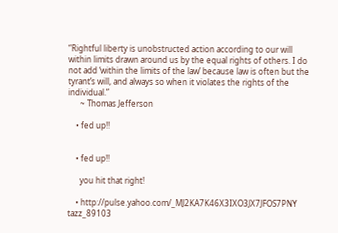“Rightful liberty is unobstructed action according to our will within limits drawn around us by the equal rights of others. I do not add ‘within the limits of the law’ because law is often but the tyrant’s will, and always so when it violates the rights of the individual.”
      ~ Thomas Jefferson

    • fed up!!


    • fed up!!

      you hit that right!

    • http://pulse.yahoo.com/_MJ2KA7K46X3IXO3JX7JFOS7PNY tazz_89103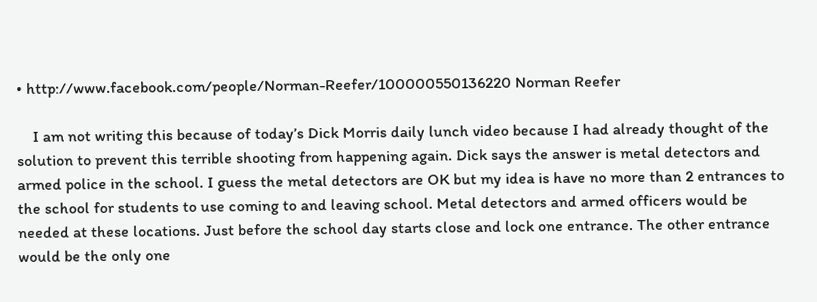• http://www.facebook.com/people/Norman-Reefer/100000550136220 Norman Reefer

    I am not writing this because of today’s Dick Morris daily lunch video because I had already thought of the solution to prevent this terrible shooting from happening again. Dick says the answer is metal detectors and armed police in the school. I guess the metal detectors are OK but my idea is have no more than 2 entrances to the school for students to use coming to and leaving school. Metal detectors and armed officers would be needed at these locations. Just before the school day starts close and lock one entrance. The other entrance would be the only one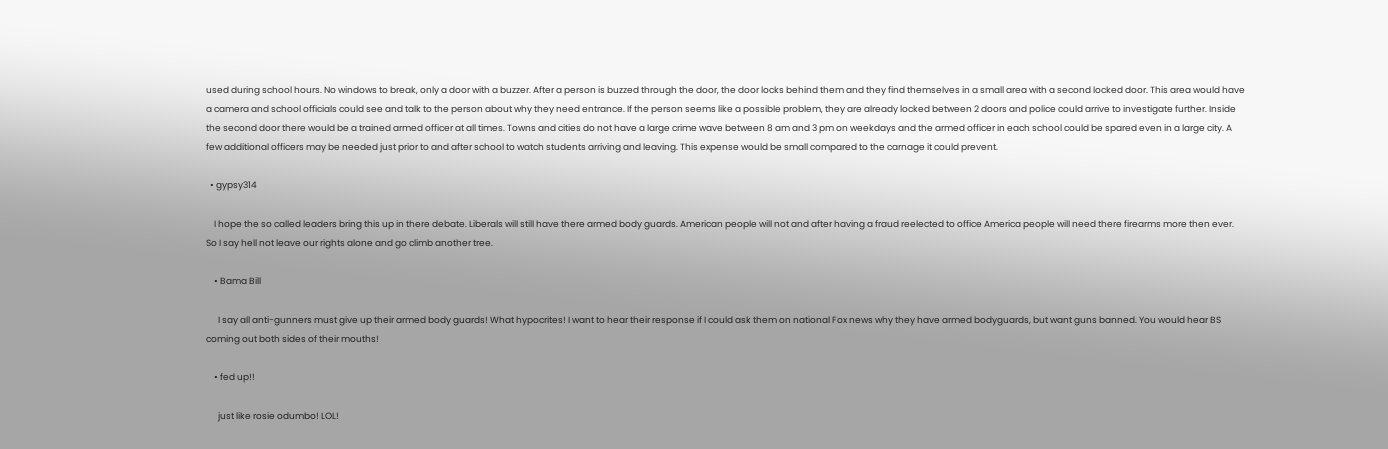used during school hours. No windows to break, only a door with a buzzer. After a person is buzzed through the door, the door locks behind them and they find themselves in a small area with a second locked door. This area would have a camera and school officials could see and talk to the person about why they need entrance. If the person seems like a possible problem, they are already locked between 2 doors and police could arrive to investigate further. Inside the second door there would be a trained armed officer at all times. Towns and cities do not have a large crime wave between 8 am and 3 pm on weekdays and the armed officer in each school could be spared even in a large city. A few additional officers may be needed just prior to and after school to watch students arriving and leaving. This expense would be small compared to the carnage it could prevent.

  • gypsy314

    I hope the so called leaders bring this up in there debate. Liberals will still have there armed body guards. American people will not and after having a fraud reelected to office America people will need there firearms more then ever. So I say hell not leave our rights alone and go climb another tree.

    • Bama Bill

      I say all anti-gunners must give up their armed body guards! What hypocrites! I want to hear their response if I could ask them on national Fox news why they have armed bodyguards, but want guns banned. You would hear BS coming out both sides of their mouths!

    • fed up!!

      just like rosie odumbo! LOL!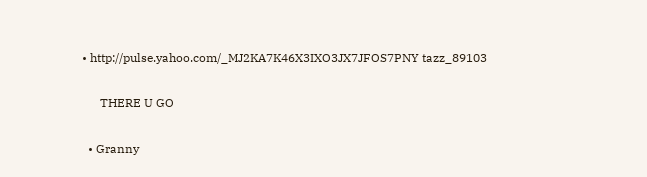• http://pulse.yahoo.com/_MJ2KA7K46X3IXO3JX7JFOS7PNY tazz_89103

      THERE U GO

  • Granny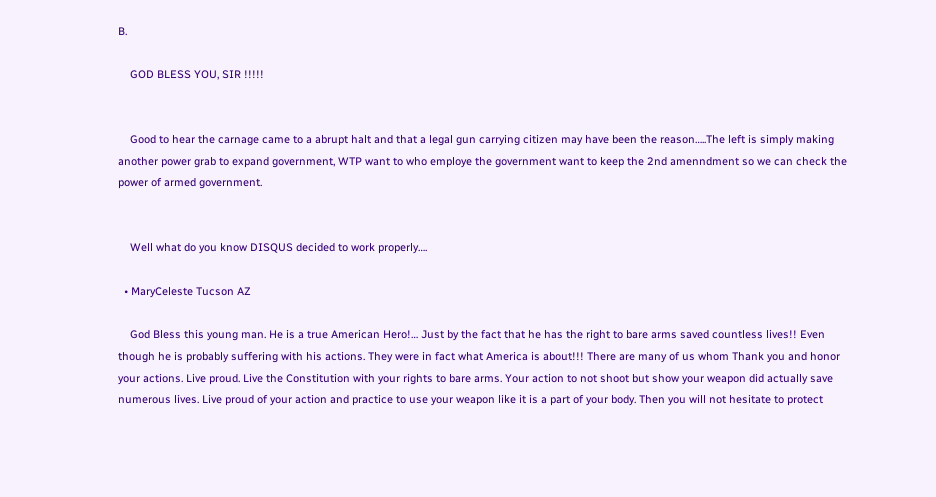B.

    GOD BLESS YOU, SIR !!!!!


    Good to hear the carnage came to a abrupt halt and that a legal gun carrying citizen may have been the reason…..The left is simply making another power grab to expand government, WTP want to who employe the government want to keep the 2nd amenndment so we can check the power of armed government.


    Well what do you know DISQUS decided to work properly….

  • MaryCeleste Tucson AZ

    God Bless this young man. He is a true American Hero!… Just by the fact that he has the right to bare arms saved countless lives!! Even though he is probably suffering with his actions. They were in fact what America is about!!! There are many of us whom Thank you and honor your actions. Live proud. Live the Constitution with your rights to bare arms. Your action to not shoot but show your weapon did actually save numerous lives. Live proud of your action and practice to use your weapon like it is a part of your body. Then you will not hesitate to protect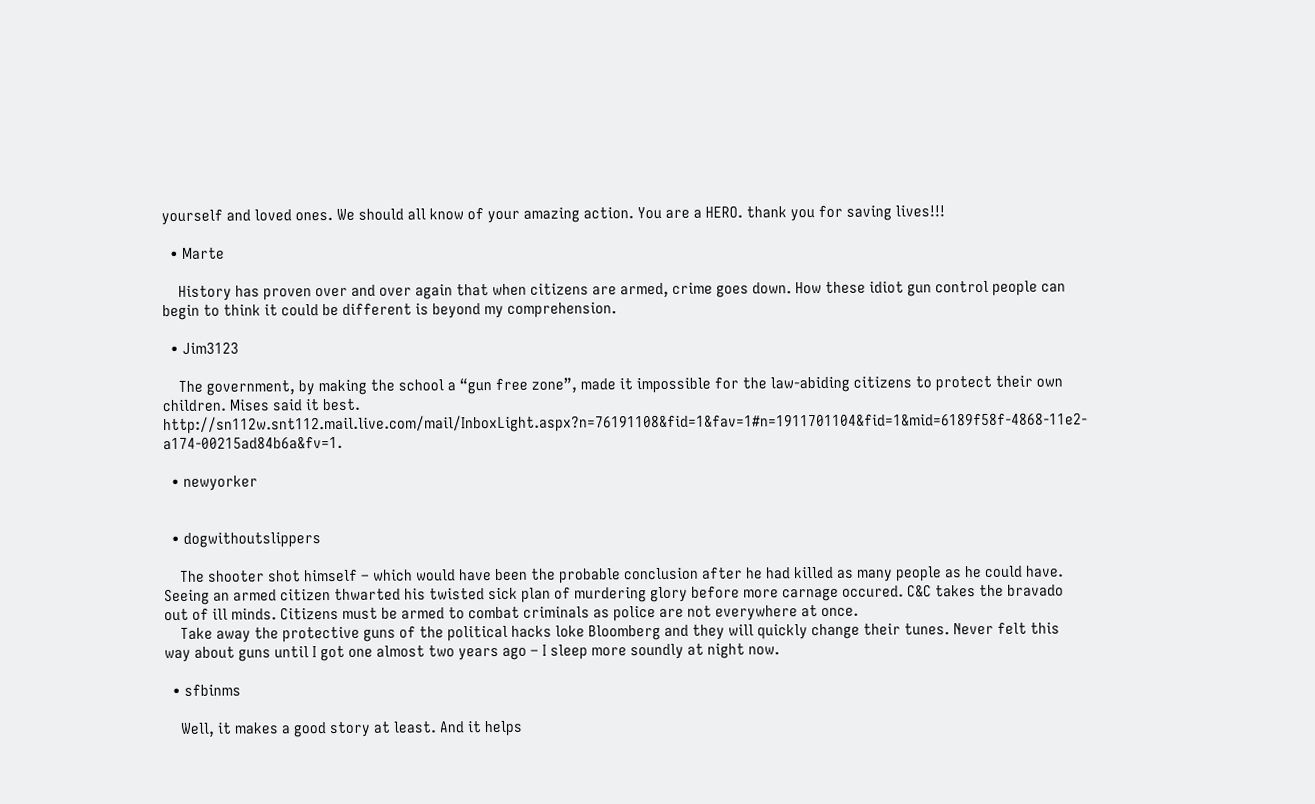yourself and loved ones. We should all know of your amazing action. You are a HERO. thank you for saving lives!!!

  • Marte

    History has proven over and over again that when citizens are armed, crime goes down. How these idiot gun control people can begin to think it could be different is beyond my comprehension.

  • Jim3123

    The government, by making the school a “gun free zone”, made it impossible for the law-abiding citizens to protect their own children. Mises said it best. http://sn112w.snt112.mail.live.com/mail/InboxLight.aspx?n=76191108&fid=1&fav=1#n=1911701104&fid=1&mid=6189f58f-4868-11e2-a174-00215ad84b6a&fv=1.

  • newyorker


  • dogwithoutslippers

    The shooter shot himself – which would have been the probable conclusion after he had killed as many people as he could have. Seeing an armed citizen thwarted his twisted sick plan of murdering glory before more carnage occured. C&C takes the bravado out of ill minds. Citizens must be armed to combat criminals as police are not everywhere at once.
    Take away the protective guns of the political hacks loke Bloomberg and they will quickly change their tunes. Never felt this way about guns until I got one almost two years ago – I sleep more soundly at night now.

  • sfbinms

    Well, it makes a good story at least. And it helps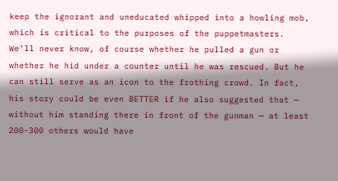keep the ignorant and uneducated whipped into a howling mob, which is critical to the purposes of the puppetmasters. We’ll never know, of course whether he pulled a gun or whether he hid under a counter until he was rescued. But he can still serve as an icon to the frothing crowd. In fact, his story could be even BETTER if he also suggested that — without him standing there in front of the gunman — at least 200-300 others would have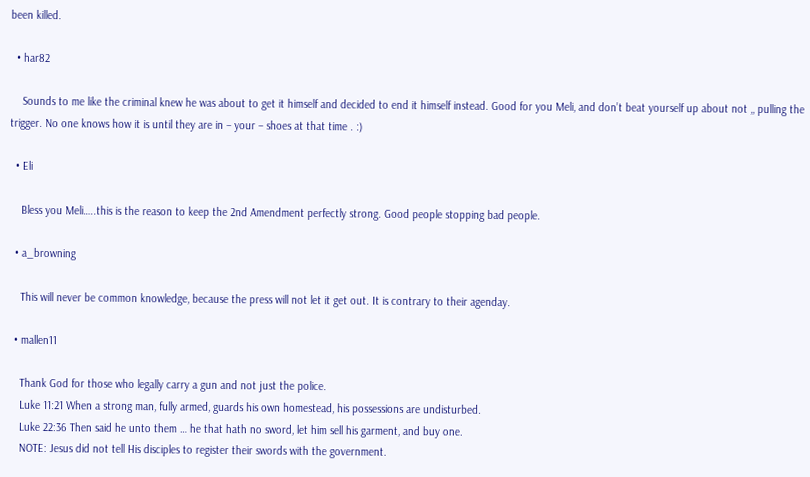been killed.

  • har82

    Sounds to me like the criminal knew he was about to get it himself and decided to end it himself instead. Good for you Meli, and don’t beat yourself up about not ,, pulling the trigger. No one knows how it is until they are in – your – shoes at that time . :)

  • Eli

    Bless you Meli…..this is the reason to keep the 2nd Amendment perfectly strong. Good people stopping bad people.

  • a_browning

    This will never be common knowledge, because the press will not let it get out. It is contrary to their agenday.

  • mallen11

    Thank God for those who legally carry a gun and not just the police.
    Luke 11:21 When a strong man, fully armed, guards his own homestead, his possessions are undisturbed.
    Luke 22:36 Then said he unto them … he that hath no sword, let him sell his garment, and buy one.
    NOTE: Jesus did not tell His disciples to register their swords with the government.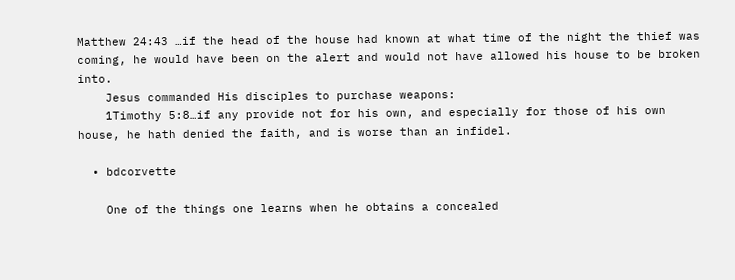Matthew 24:43 …if the head of the house had known at what time of the night the thief was coming, he would have been on the alert and would not have allowed his house to be broken into.
    Jesus commanded His disciples to purchase weapons:
    1Timothy 5:8…if any provide not for his own, and especially for those of his own house, he hath denied the faith, and is worse than an infidel.

  • bdcorvette

    One of the things one learns when he obtains a concealed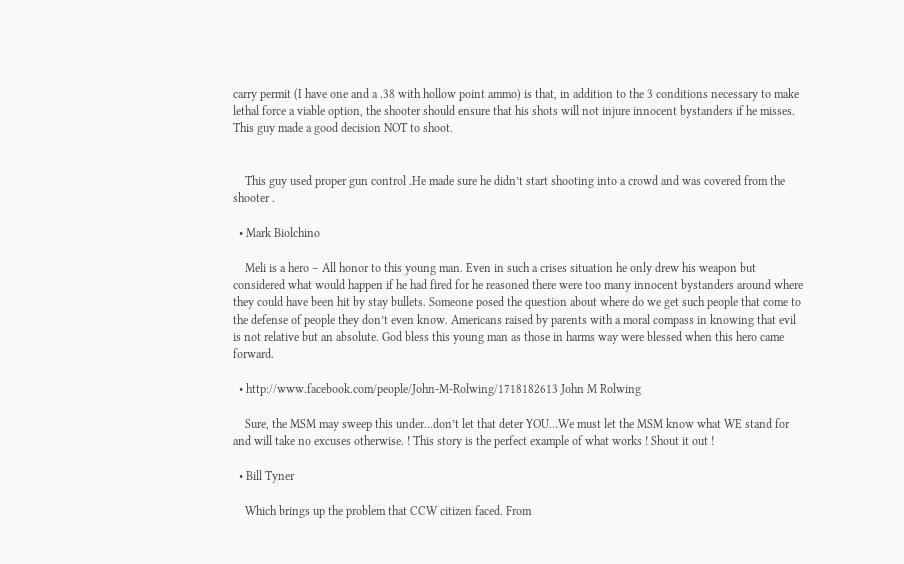carry permit (I have one and a .38 with hollow point ammo) is that, in addition to the 3 conditions necessary to make lethal force a viable option, the shooter should ensure that his shots will not injure innocent bystanders if he misses. This guy made a good decision NOT to shoot.


    This guy used proper gun control .He made sure he didn’t start shooting into a crowd and was covered from the shooter .

  • Mark Biolchino

    Meli is a hero – All honor to this young man. Even in such a crises situation he only drew his weapon but considered what would happen if he had fired for he reasoned there were too many innocent bystanders around where they could have been hit by stay bullets. Someone posed the question about where do we get such people that come to the defense of people they don’t even know. Americans raised by parents with a moral compass in knowing that evil is not relative but an absolute. God bless this young man as those in harms way were blessed when this hero came forward.

  • http://www.facebook.com/people/John-M-Rolwing/1718182613 John M Rolwing

    Sure, the MSM may sweep this under…don’t let that deter YOU…We must let the MSM know what WE stand for and will take no excuses otherwise. ! This story is the perfect example of what works ! Shout it out !

  • Bill Tyner

    Which brings up the problem that CCW citizen faced. From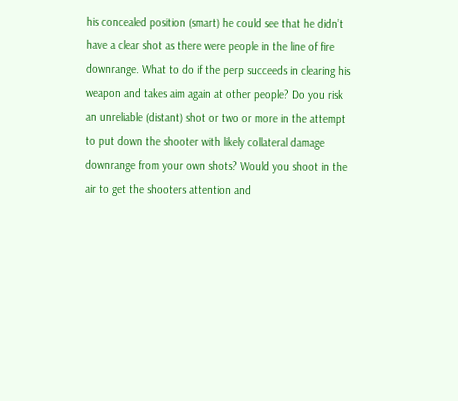his concealed position (smart) he could see that he didn’t have a clear shot as there were people in the line of fire downrange. What to do if the perp succeeds in clearing his weapon and takes aim again at other people? Do you risk an unreliable (distant) shot or two or more in the attempt to put down the shooter with likely collateral damage downrange from your own shots? Would you shoot in the air to get the shooters attention and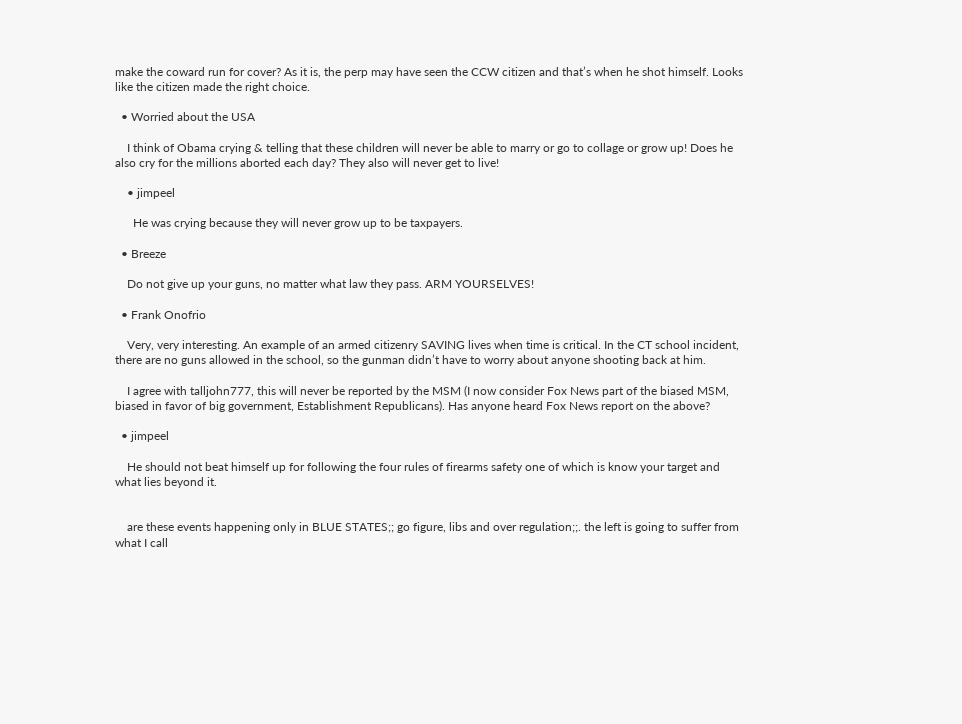make the coward run for cover? As it is, the perp may have seen the CCW citizen and that’s when he shot himself. Looks like the citizen made the right choice.

  • Worried about the USA

    I think of Obama crying & telling that these children will never be able to marry or go to collage or grow up! Does he also cry for the millions aborted each day? They also will never get to live!

    • jimpeel

      He was crying because they will never grow up to be taxpayers.

  • Breeze

    Do not give up your guns, no matter what law they pass. ARM YOURSELVES!

  • Frank Onofrio

    Very, very interesting. An example of an armed citizenry SAVING lives when time is critical. In the CT school incident, there are no guns allowed in the school, so the gunman didn’t have to worry about anyone shooting back at him.

    I agree with talljohn777, this will never be reported by the MSM (I now consider Fox News part of the biased MSM, biased in favor of big government, Establishment Republicans). Has anyone heard Fox News report on the above?

  • jimpeel

    He should not beat himself up for following the four rules of firearms safety one of which is know your target and what lies beyond it.


    are these events happening only in BLUE STATES;; go figure, libs and over regulation;;. the left is going to suffer from what I call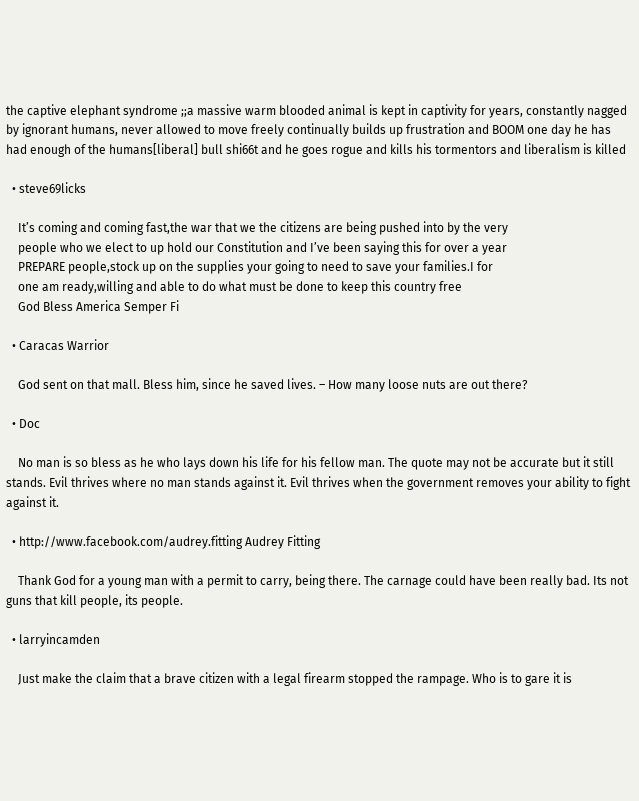the captive elephant syndrome ;;a massive warm blooded animal is kept in captivity for years, constantly nagged by ignorant humans, never allowed to move freely continually builds up frustration and BOOM one day he has had enough of the humans[liberal] bull shi66t and he goes rogue and kills his tormentors and liberalism is killed

  • steve69licks

    It’s coming and coming fast,the war that we the citizens are being pushed into by the very
    people who we elect to up hold our Constitution and I’ve been saying this for over a year
    PREPARE people,stock up on the supplies your going to need to save your families.I for
    one am ready,willing and able to do what must be done to keep this country free
    God Bless America Semper Fi

  • Caracas Warrior

    God sent on that mall. Bless him, since he saved lives. – How many loose nuts are out there?

  • Doc

    No man is so bless as he who lays down his life for his fellow man. The quote may not be accurate but it still stands. Evil thrives where no man stands against it. Evil thrives when the government removes your ability to fight against it.

  • http://www.facebook.com/audrey.fitting Audrey Fitting

    Thank God for a young man with a permit to carry, being there. The carnage could have been really bad. Its not guns that kill people, its people.

  • larryincamden

    Just make the claim that a brave citizen with a legal firearm stopped the rampage. Who is to gare it is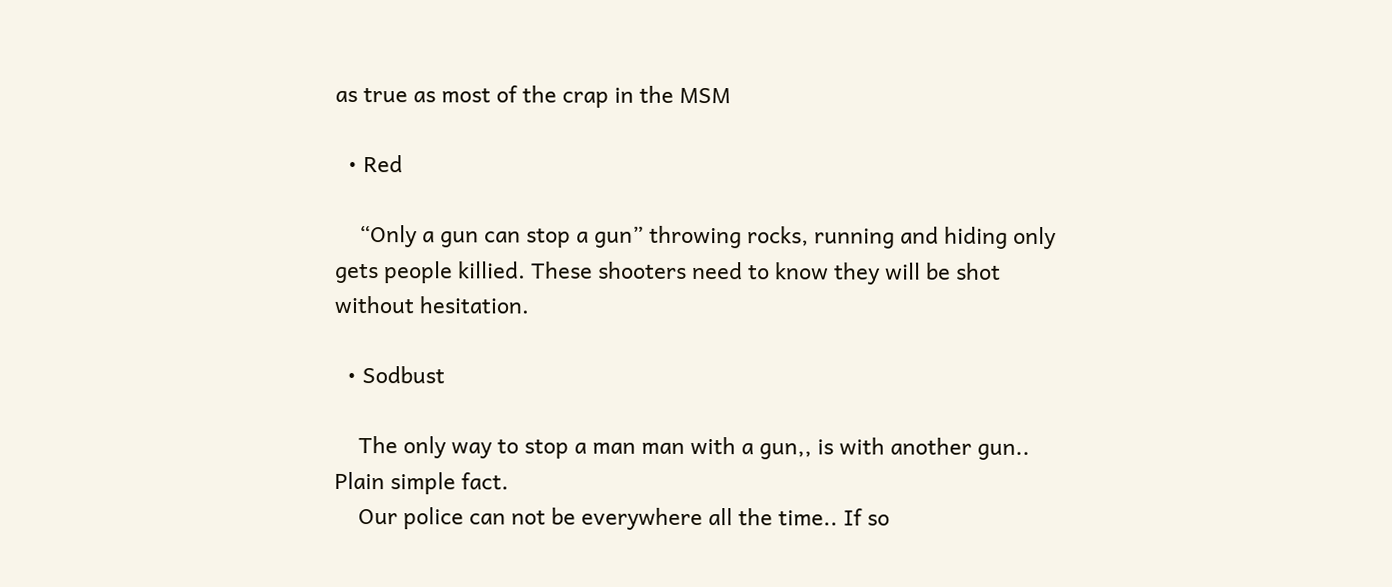as true as most of the crap in the MSM

  • Red

    “Only a gun can stop a gun” throwing rocks, running and hiding only gets people killied. These shooters need to know they will be shot without hesitation.

  • Sodbust

    The only way to stop a man man with a gun,, is with another gun.. Plain simple fact.
    Our police can not be everywhere all the time.. If so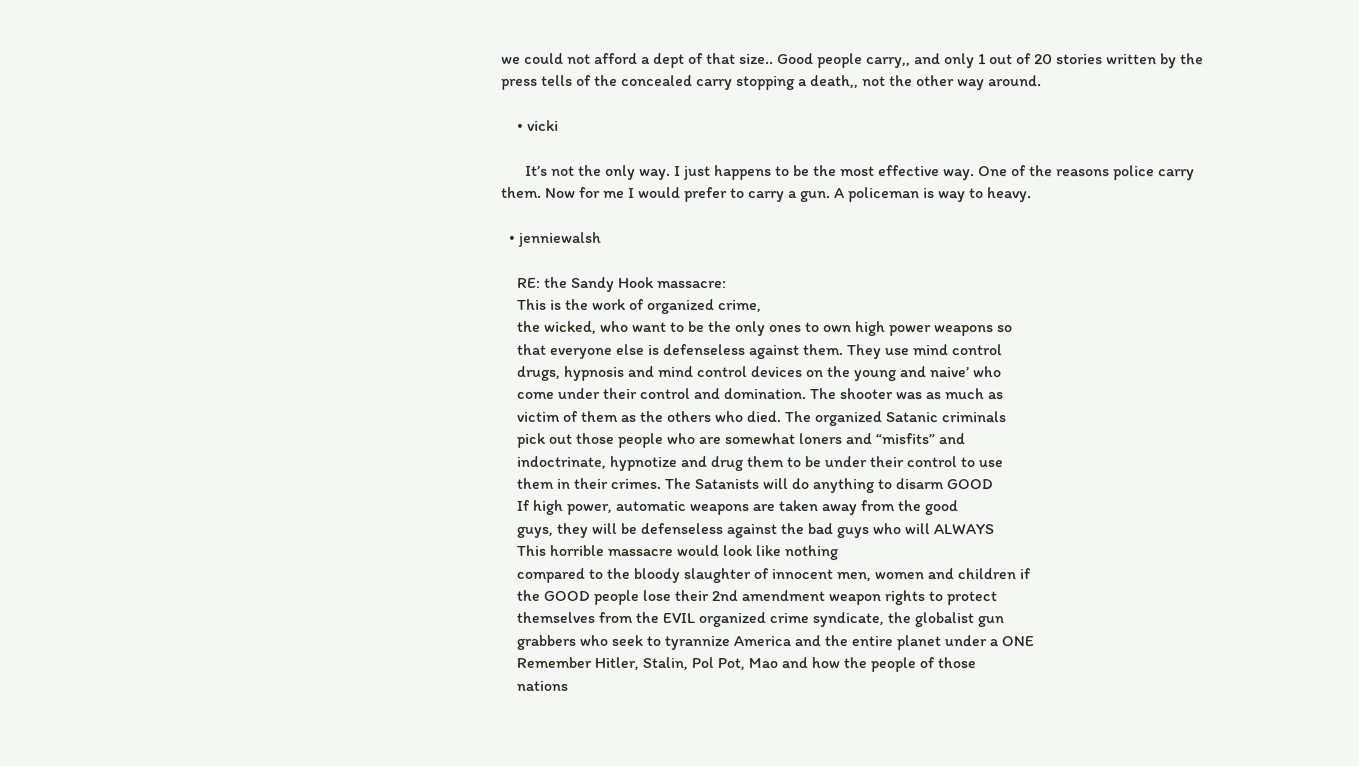we could not afford a dept of that size.. Good people carry,, and only 1 out of 20 stories written by the press tells of the concealed carry stopping a death,, not the other way around.

    • vicki

      It’s not the only way. I just happens to be the most effective way. One of the reasons police carry them. Now for me I would prefer to carry a gun. A policeman is way to heavy.

  • jenniewalsh

    RE: the Sandy Hook massacre:
    This is the work of organized crime,
    the wicked, who want to be the only ones to own high power weapons so
    that everyone else is defenseless against them. They use mind control
    drugs, hypnosis and mind control devices on the young and naive’ who
    come under their control and domination. The shooter was as much as
    victim of them as the others who died. The organized Satanic criminals
    pick out those people who are somewhat loners and “misfits” and
    indoctrinate, hypnotize and drug them to be under their control to use
    them in their crimes. The Satanists will do anything to disarm GOOD
    If high power, automatic weapons are taken away from the good
    guys, they will be defenseless against the bad guys who will ALWAYS
    This horrible massacre would look like nothing
    compared to the bloody slaughter of innocent men, women and children if
    the GOOD people lose their 2nd amendment weapon rights to protect
    themselves from the EVIL organized crime syndicate, the globalist gun
    grabbers who seek to tyrannize America and the entire planet under a ONE
    Remember Hitler, Stalin, Pol Pot, Mao and how the people of those
    nations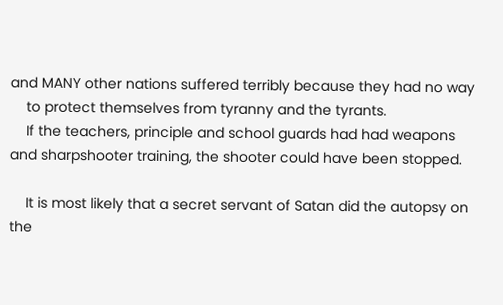and MANY other nations suffered terribly because they had no way
    to protect themselves from tyranny and the tyrants.
    If the teachers, principle and school guards had had weapons and sharpshooter training, the shooter could have been stopped.

    It is most likely that a secret servant of Satan did the autopsy on the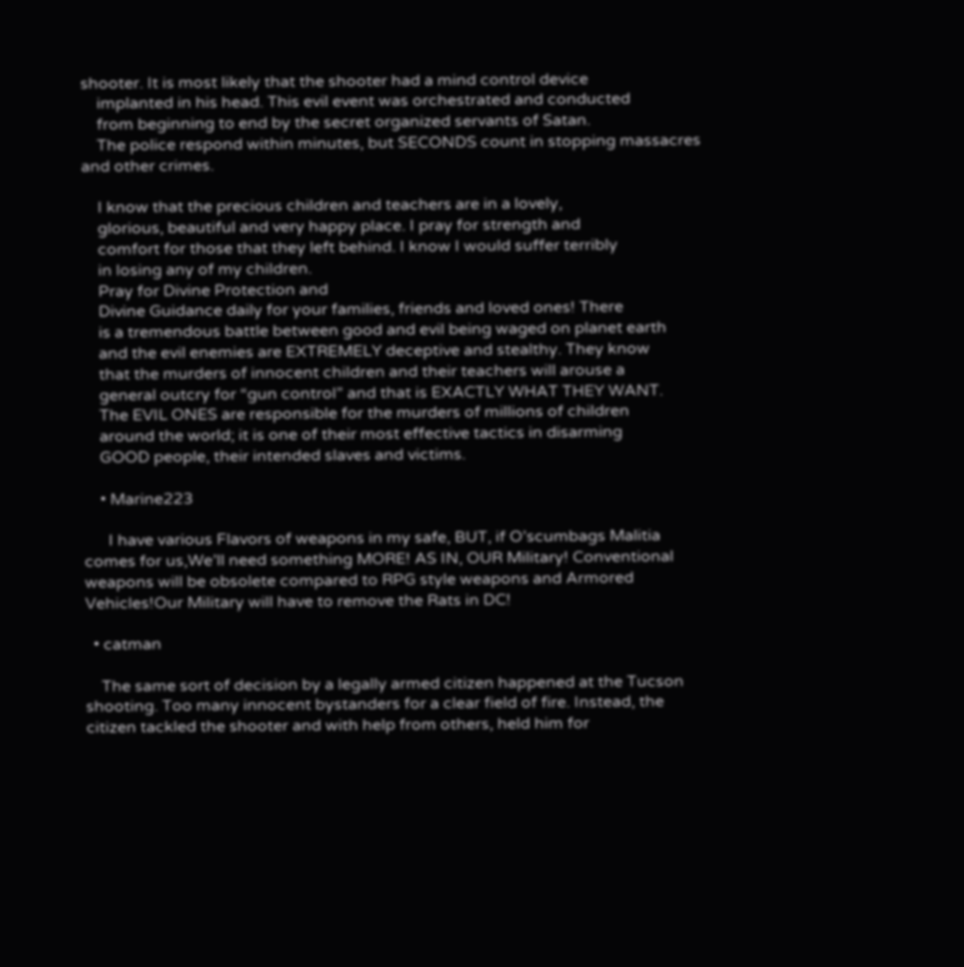shooter. It is most likely that the shooter had a mind control device
    implanted in his head. This evil event was orchestrated and conducted
    from beginning to end by the secret organized servants of Satan.
    The police respond within minutes, but SECONDS count in stopping massacres and other crimes.

    I know that the precious children and teachers are in a lovely,
    glorious, beautiful and very happy place. I pray for strength and
    comfort for those that they left behind. I know I would suffer terribly
    in losing any of my children.
    Pray for Divine Protection and
    Divine Guidance daily for your families, friends and loved ones! There
    is a tremendous battle between good and evil being waged on planet earth
    and the evil enemies are EXTREMELY deceptive and stealthy. They know
    that the murders of innocent children and their teachers will arouse a
    general outcry for “gun control” and that is EXACTLY WHAT THEY WANT.
    The EVIL ONES are responsible for the murders of millions of children
    around the world; it is one of their most effective tactics in disarming
    GOOD people, their intended slaves and victims.

    • Marine223

      I have various Flavors of weapons in my safe, BUT, if O’scumbags Malitia comes for us,We’ll need something MORE! AS IN, OUR Military! Conventional weapons will be obsolete compared to RPG style weapons and Armored Vehicles!Our Military will have to remove the Rats in DC!

  • catman

    The same sort of decision by a legally armed citizen happened at the Tucson shooting. Too many innocent bystanders for a clear field of fire. Instead, the citizen tackled the shooter and with help from others, held him for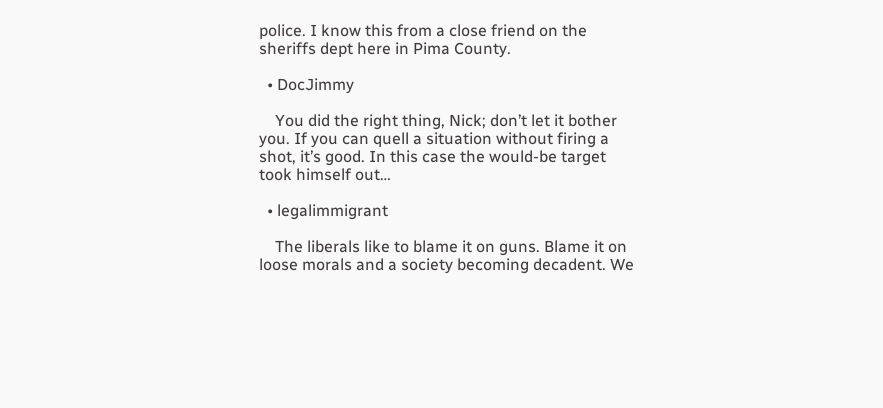police. I know this from a close friend on the sheriffs dept here in Pima County.

  • DocJimmy

    You did the right thing, Nick; don’t let it bother you. If you can quell a situation without firing a shot, it’s good. In this case the would-be target took himself out…

  • legalimmigrant

    The liberals like to blame it on guns. Blame it on loose morals and a society becoming decadent. We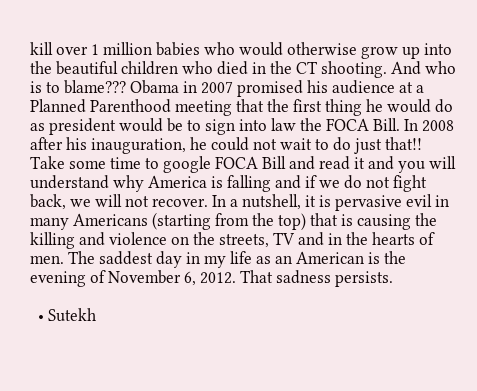kill over 1 million babies who would otherwise grow up into the beautiful children who died in the CT shooting. And who is to blame??? Obama in 2007 promised his audience at a Planned Parenthood meeting that the first thing he would do as president would be to sign into law the FOCA Bill. In 2008 after his inauguration, he could not wait to do just that!! Take some time to google FOCA Bill and read it and you will understand why America is falling and if we do not fight back, we will not recover. In a nutshell, it is pervasive evil in many Americans (starting from the top) that is causing the killing and violence on the streets, TV and in the hearts of men. The saddest day in my life as an American is the evening of November 6, 2012. That sadness persists.

  • Sutekh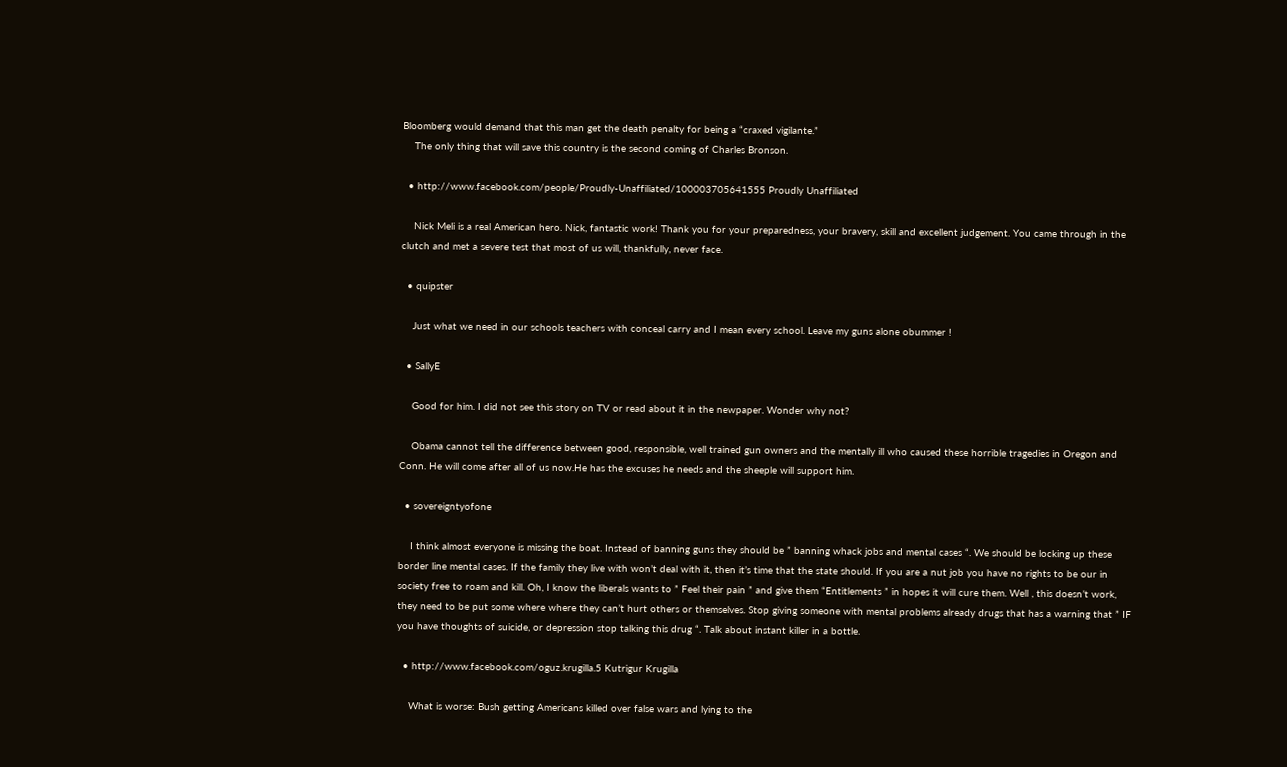Bloomberg would demand that this man get the death penalty for being a “craxed vigilante.”
    The only thing that will save this country is the second coming of Charles Bronson.

  • http://www.facebook.com/people/Proudly-Unaffiliated/100003705641555 Proudly Unaffiliated

    Nick Meli is a real American hero. Nick, fantastic work! Thank you for your preparedness, your bravery, skill and excellent judgement. You came through in the clutch and met a severe test that most of us will, thankfully, never face.

  • quipster

    Just what we need in our schools teachers with conceal carry and I mean every school. Leave my guns alone obummer !

  • SallyE

    Good for him. I did not see this story on TV or read about it in the newpaper. Wonder why not?

    Obama cannot tell the difference between good, responsible, well trained gun owners and the mentally ill who caused these horrible tragedies in Oregon and Conn. He will come after all of us now.He has the excuses he needs and the sheeple will support him.

  • sovereigntyofone

    I think almost everyone is missing the boat. Instead of banning guns they should be ” banning whack jobs and mental cases “. We should be locking up these border line mental cases. If the family they live with won’t deal with it, then it’s time that the state should. If you are a nut job you have no rights to be our in society free to roam and kill. Oh, I know the liberals wants to ” Feel their pain ” and give them “Entitlements ” in hopes it will cure them. Well , this doesn’t work, they need to be put some where where they can’t hurt others or themselves. Stop giving someone with mental problems already drugs that has a warning that ” IF you have thoughts of suicide, or depression stop talking this drug “. Talk about instant killer in a bottle.

  • http://www.facebook.com/oguz.krugilla.5 Kutrigur Krugilla

    What is worse: Bush getting Americans killed over false wars and lying to the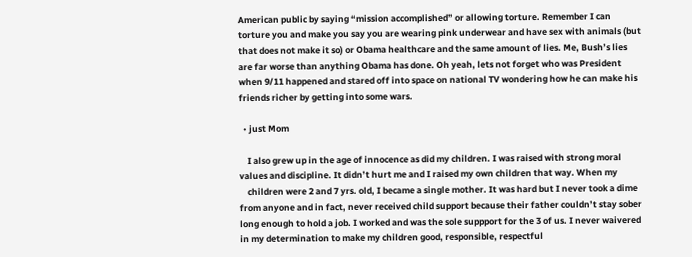American public by saying “mission accomplished” or allowing torture. Remember I can torture you and make you say you are wearing pink underwear and have sex with animals (but that does not make it so) or Obama healthcare and the same amount of lies. Me, Bush’s lies are far worse than anything Obama has done. Oh yeah, lets not forget who was President when 9/11 happened and stared off into space on national TV wondering how he can make his friends richer by getting into some wars.

  • just Mom

    I also grew up in the age of innocence as did my children. I was raised with strong moral values and discipline. It didn’t hurt me and I raised my own children that way. When my
    children were 2 and 7 yrs. old, I became a single mother. It was hard but I never took a dime from anyone and in fact, never received child support because their father couldn’t stay sober long enough to hold a job. I worked and was the sole suppport for the 3 of us. I never waivered in my determination to make my children good, responsible, respectful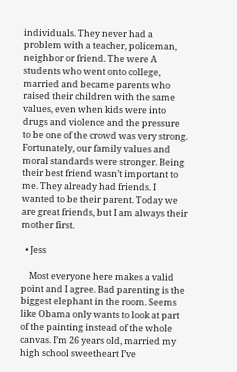individuals. They never had a problem with a teacher, policeman, neighbor or friend. The were A students who went onto college, married and became parents who raised their children with the same values, even when kids were into drugs and violence and the pressure to be one of the crowd was very strong. Fortunately, our family values and moral standards were stronger. Being their best friend wasn’t important to me. They already had friends. I wanted to be their parent. Today we are great friends, but I am always their mother first.

  • Jess

    Most everyone here makes a valid point and I agree. Bad parenting is the biggest elephant in the room. Seems like Obama only wants to look at part of the painting instead of the whole canvas. I’m 26 years old, married my high school sweetheart I’ve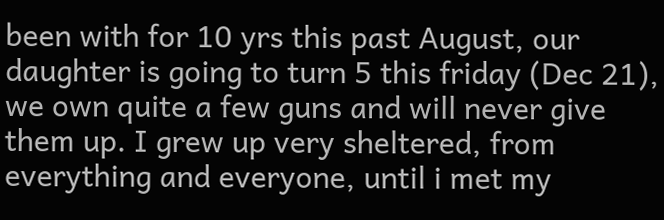been with for 10 yrs this past August, our daughter is going to turn 5 this friday (Dec 21), we own quite a few guns and will never give them up. I grew up very sheltered, from everything and everyone, until i met my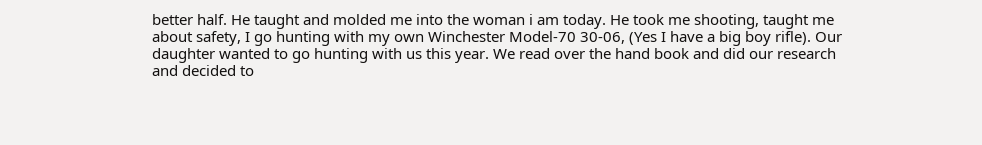better half. He taught and molded me into the woman i am today. He took me shooting, taught me about safety, I go hunting with my own Winchester Model-70 30-06, (Yes I have a big boy rifle). Our daughter wanted to go hunting with us this year. We read over the hand book and did our research and decided to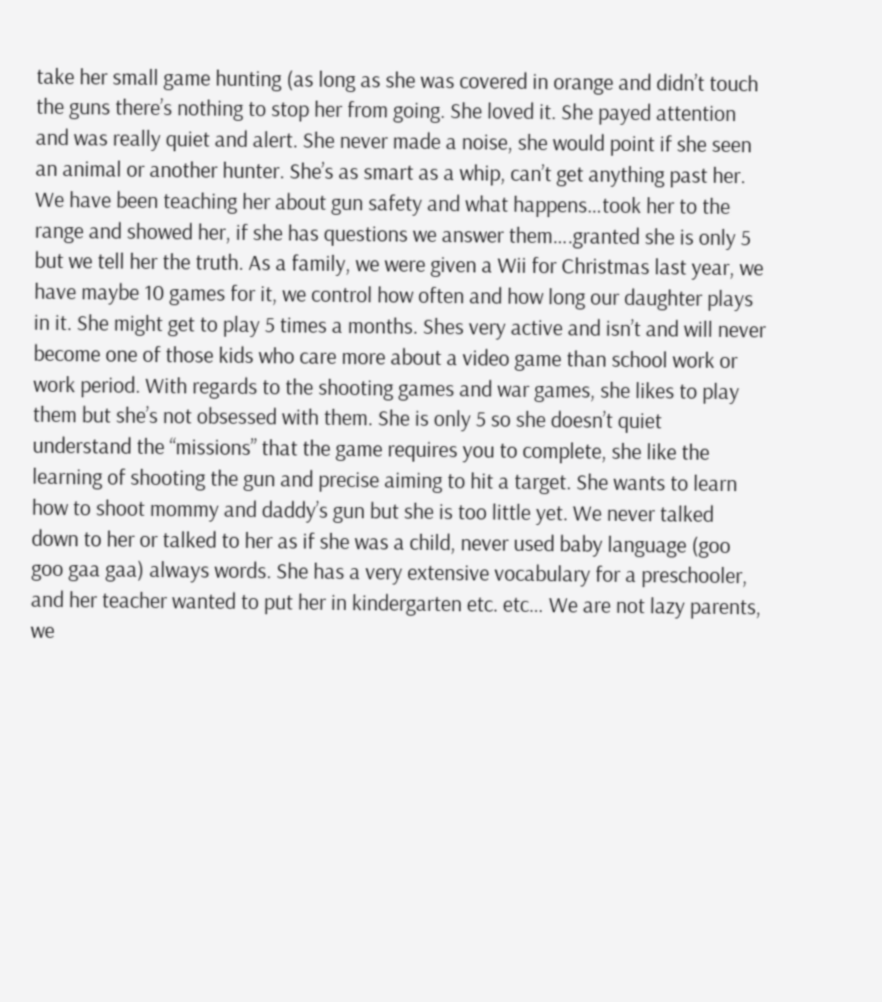take her small game hunting (as long as she was covered in orange and didn’t touch the guns there’s nothing to stop her from going. She loved it. She payed attention and was really quiet and alert. She never made a noise, she would point if she seen an animal or another hunter. She’s as smart as a whip, can’t get anything past her. We have been teaching her about gun safety and what happens…took her to the range and showed her, if she has questions we answer them….granted she is only 5 but we tell her the truth. As a family, we were given a Wii for Christmas last year, we have maybe 10 games for it, we control how often and how long our daughter plays in it. She might get to play 5 times a months. Shes very active and isn’t and will never become one of those kids who care more about a video game than school work or work period. With regards to the shooting games and war games, she likes to play them but she’s not obsessed with them. She is only 5 so she doesn’t quiet understand the “missions” that the game requires you to complete, she like the learning of shooting the gun and precise aiming to hit a target. She wants to learn how to shoot mommy and daddy’s gun but she is too little yet. We never talked down to her or talked to her as if she was a child, never used baby language (goo goo gaa gaa) always words. She has a very extensive vocabulary for a preschooler, and her teacher wanted to put her in kindergarten etc. etc… We are not lazy parents, we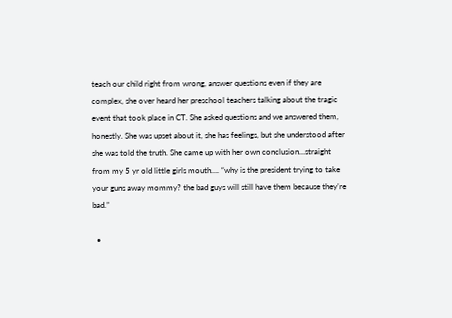teach our child right from wrong, answer questions even if they are complex, she over heard her preschool teachers talking about the tragic event that took place in CT. She asked questions and we answered them, honestly. She was upset about it, she has feelings, but she understood after she was told the truth. She came up with her own conclusion…straight from my 5 yr old little girls mouth…. “why is the president trying to take your guns away mommy? the bad guys will still have them because they’re bad.”

  •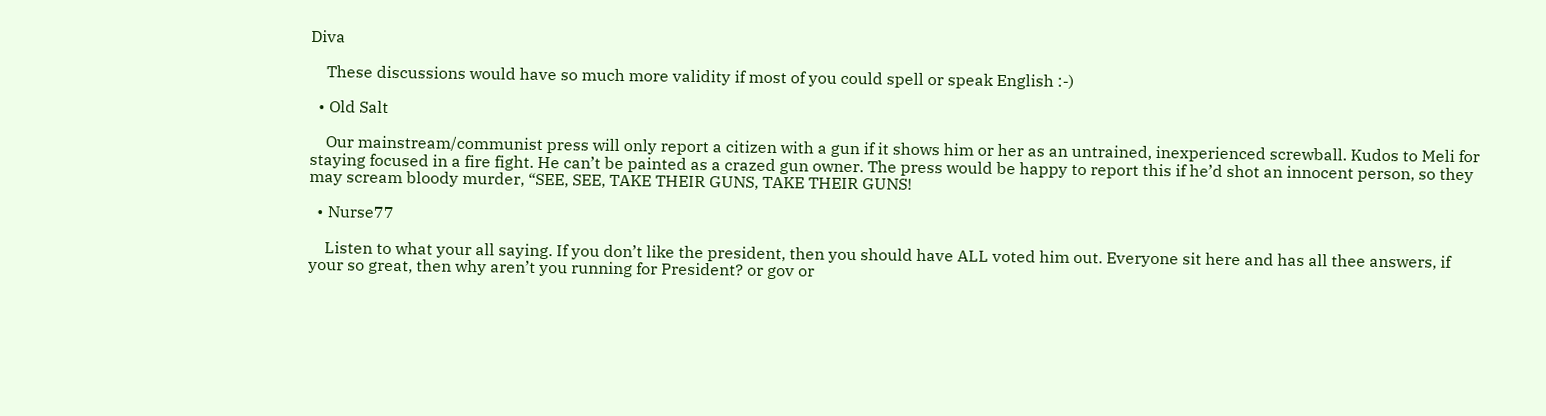Diva

    These discussions would have so much more validity if most of you could spell or speak English :-)

  • Old Salt

    Our mainstream/communist press will only report a citizen with a gun if it shows him or her as an untrained, inexperienced screwball. Kudos to Meli for staying focused in a fire fight. He can’t be painted as a crazed gun owner. The press would be happy to report this if he’d shot an innocent person, so they may scream bloody murder, “SEE, SEE, TAKE THEIR GUNS, TAKE THEIR GUNS!

  • Nurse77

    Listen to what your all saying. If you don’t like the president, then you should have ALL voted him out. Everyone sit here and has all thee answers, if your so great, then why aren’t you running for President? or gov or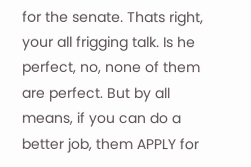for the senate. Thats right, your all frigging talk. Is he perfect, no, none of them are perfect. But by all means, if you can do a better job, them APPLY for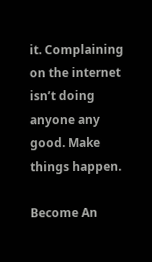it. Complaining on the internet isn’t doing anyone any good. Make things happen.

Become An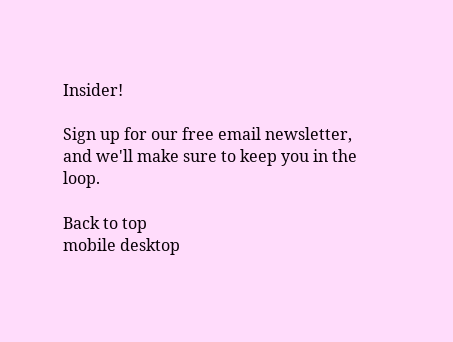Insider!

Sign up for our free email newsletter, and we'll make sure to keep you in the loop.

Back to top
mobile desktop